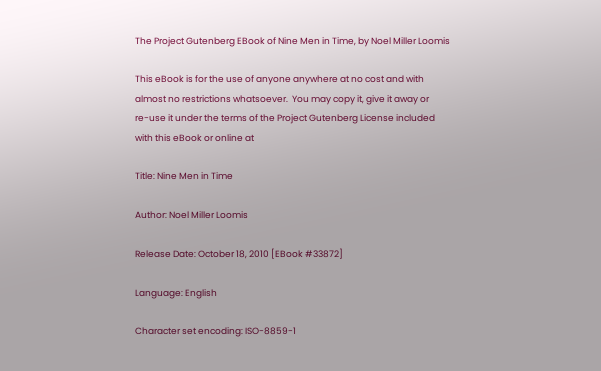The Project Gutenberg EBook of Nine Men in Time, by Noel Miller Loomis

This eBook is for the use of anyone anywhere at no cost and with
almost no restrictions whatsoever.  You may copy it, give it away or
re-use it under the terms of the Project Gutenberg License included
with this eBook or online at

Title: Nine Men in Time

Author: Noel Miller Loomis

Release Date: October 18, 2010 [EBook #33872]

Language: English

Character set encoding: ISO-8859-1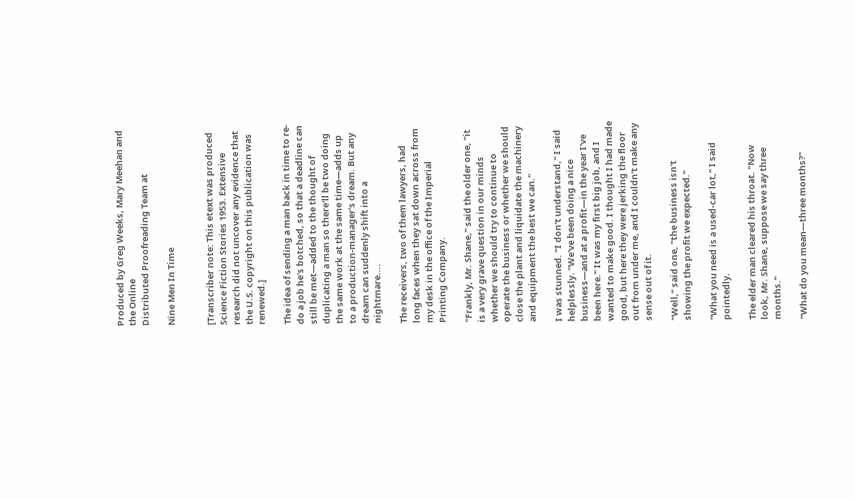Produced by Greg Weeks, Mary Meehan and the Online
Distributed Proofreading Team at

Nine Men In Time


[Transcriber note: This etext was produced Science Fiction Stories 1953. Extensive research did not uncover any evidence that the U.S. copyright on this publication was renewed.]

The idea of sending a man back in time to re-do a job he's botched, so that a deadline can still be met—added to the thought of duplicating a man so there'll be two doing the same work at the same time—adds up to a production-manager's dream. But any dream can suddenly shift into a nightmare....

The receivers, two of them lawyers, had long faces when they sat down across from my desk in the office of the Imperial Printing Company.

"Frankly, Mr. Shane," said the older one, "it is a very grave question in our minds whether we should try to continue to operate the business or whether we should close the plant and liquidate the machinery and equipment the best we can."

I was stunned. "I don't understand," I said helplessly. "We've been doing a nice business—and at a profit—in the year I've been here." It was my first big job, and I wanted to make good. I thought I had made good, but here they were jerking the floor out from under me, and I couldn't make any sense out of it.

"Well," said one, "the business isn't showing the profit we expected."

"What you need is a used-car lot," I said pointedly.

The elder man cleared his throat. "Now look, Mr. Shane, suppose we say three months."

"What do you mean—three months?"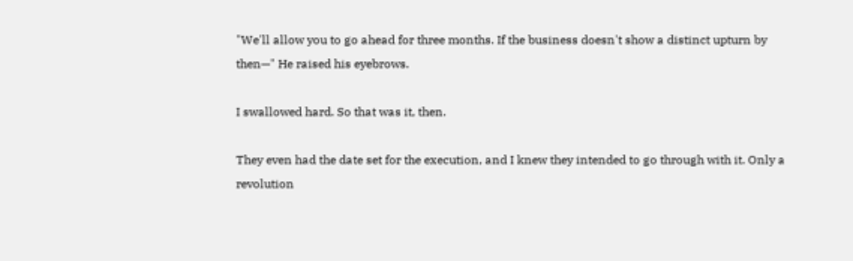"We'll allow you to go ahead for three months. If the business doesn't show a distinct upturn by then—" He raised his eyebrows.

I swallowed hard. So that was it, then.

They even had the date set for the execution, and I knew they intended to go through with it. Only a revolution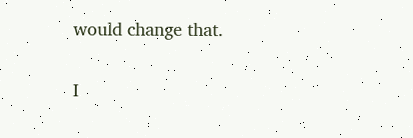would change that.

I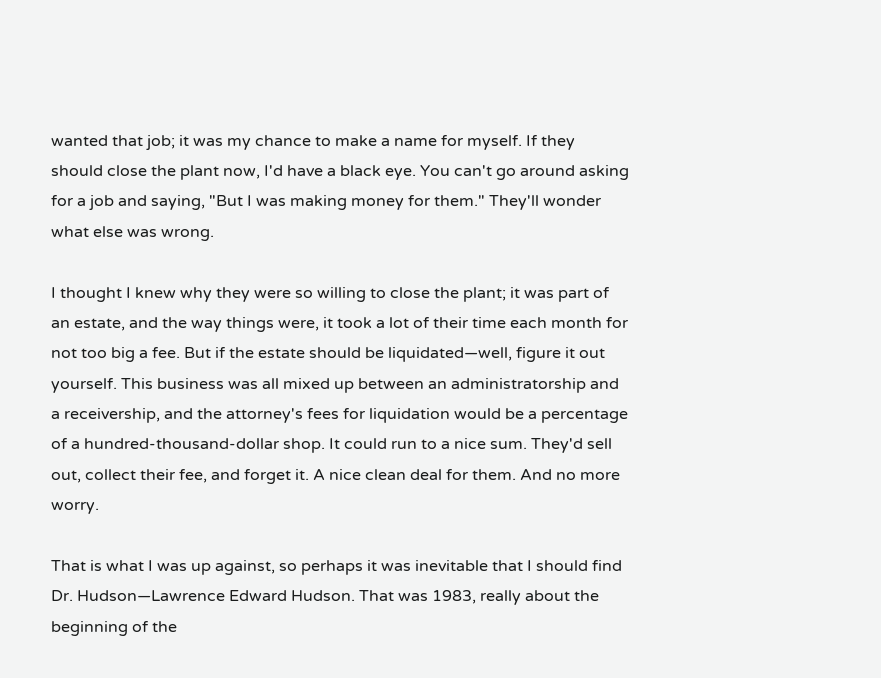wanted that job; it was my chance to make a name for myself. If they should close the plant now, I'd have a black eye. You can't go around asking for a job and saying, "But I was making money for them." They'll wonder what else was wrong.

I thought I knew why they were so willing to close the plant; it was part of an estate, and the way things were, it took a lot of their time each month for not too big a fee. But if the estate should be liquidated—well, figure it out yourself. This business was all mixed up between an administratorship and a receivership, and the attorney's fees for liquidation would be a percentage of a hundred-thousand-dollar shop. It could run to a nice sum. They'd sell out, collect their fee, and forget it. A nice clean deal for them. And no more worry.

That is what I was up against, so perhaps it was inevitable that I should find Dr. Hudson—Lawrence Edward Hudson. That was 1983, really about the beginning of the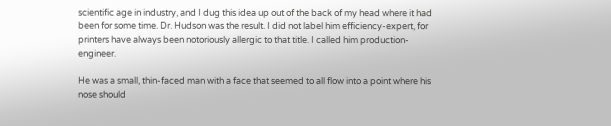scientific age in industry, and I dug this idea up out of the back of my head where it had been for some time. Dr. Hudson was the result. I did not label him efficiency-expert, for printers have always been notoriously allergic to that title. I called him production-engineer.

He was a small, thin-faced man with a face that seemed to all flow into a point where his nose should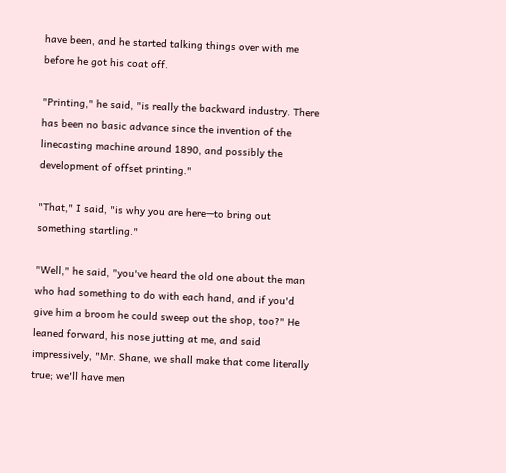have been, and he started talking things over with me before he got his coat off.

"Printing," he said, "is really the backward industry. There has been no basic advance since the invention of the linecasting machine around 1890, and possibly the development of offset printing."

"That," I said, "is why you are here—to bring out something startling."

"Well," he said, "you've heard the old one about the man who had something to do with each hand, and if you'd give him a broom he could sweep out the shop, too?" He leaned forward, his nose jutting at me, and said impressively, "Mr. Shane, we shall make that come literally true; we'll have men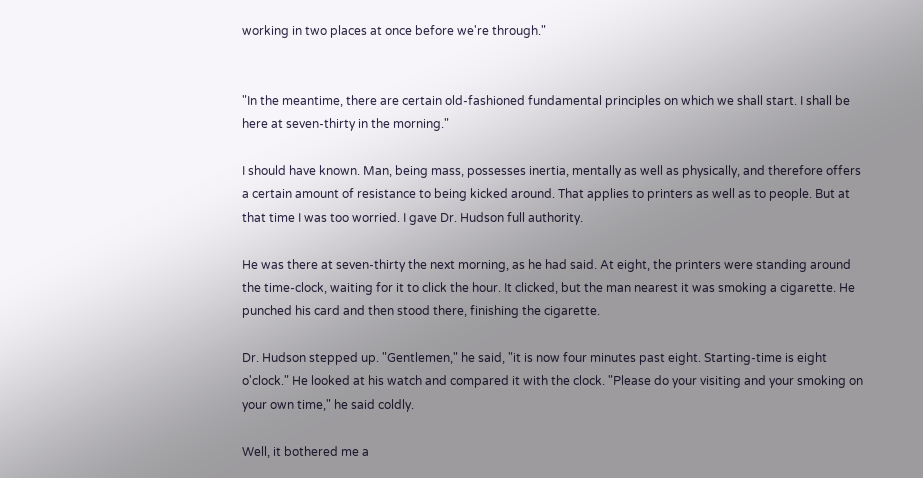working in two places at once before we're through."


"In the meantime, there are certain old-fashioned fundamental principles on which we shall start. I shall be here at seven-thirty in the morning."

I should have known. Man, being mass, possesses inertia, mentally as well as physically, and therefore offers a certain amount of resistance to being kicked around. That applies to printers as well as to people. But at that time I was too worried. I gave Dr. Hudson full authority.

He was there at seven-thirty the next morning, as he had said. At eight, the printers were standing around the time-clock, waiting for it to click the hour. It clicked, but the man nearest it was smoking a cigarette. He punched his card and then stood there, finishing the cigarette.

Dr. Hudson stepped up. "Gentlemen," he said, "it is now four minutes past eight. Starting-time is eight o'clock." He looked at his watch and compared it with the clock. "Please do your visiting and your smoking on your own time," he said coldly.

Well, it bothered me a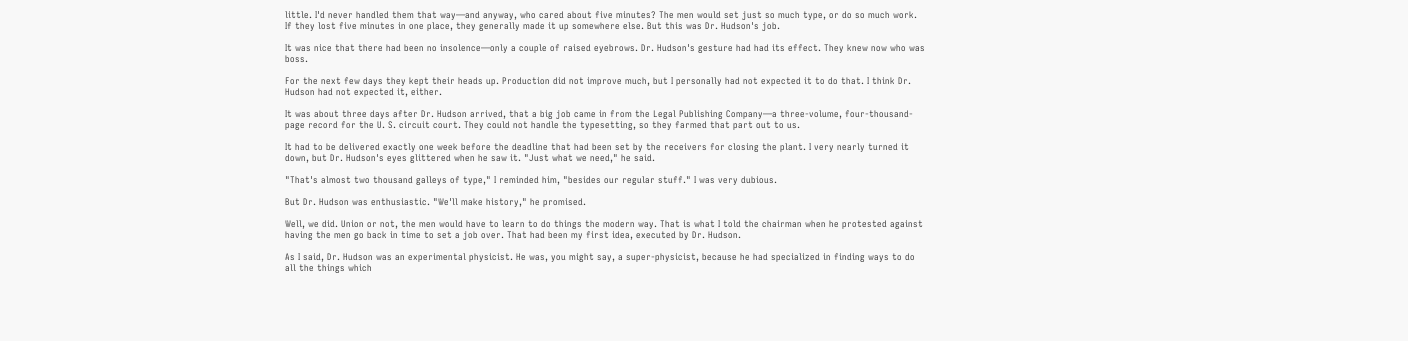little. I'd never handled them that way—and anyway, who cared about five minutes? The men would set just so much type, or do so much work. If they lost five minutes in one place, they generally made it up somewhere else. But this was Dr. Hudson's job.

It was nice that there had been no insolence—only a couple of raised eyebrows. Dr. Hudson's gesture had had its effect. They knew now who was boss.

For the next few days they kept their heads up. Production did not improve much, but I personally had not expected it to do that. I think Dr. Hudson had not expected it, either.

It was about three days after Dr. Hudson arrived, that a big job came in from the Legal Publishing Company—a three-volume, four-thousand-page record for the U. S. circuit court. They could not handle the typesetting, so they farmed that part out to us.

It had to be delivered exactly one week before the deadline that had been set by the receivers for closing the plant. I very nearly turned it down, but Dr. Hudson's eyes glittered when he saw it. "Just what we need," he said.

"That's almost two thousand galleys of type," I reminded him, "besides our regular stuff." I was very dubious.

But Dr. Hudson was enthusiastic. "We'll make history," he promised.

Well, we did. Union or not, the men would have to learn to do things the modern way. That is what I told the chairman when he protested against having the men go back in time to set a job over. That had been my first idea, executed by Dr. Hudson.

As I said, Dr. Hudson was an experimental physicist. He was, you might say, a super-physicist, because he had specialized in finding ways to do all the things which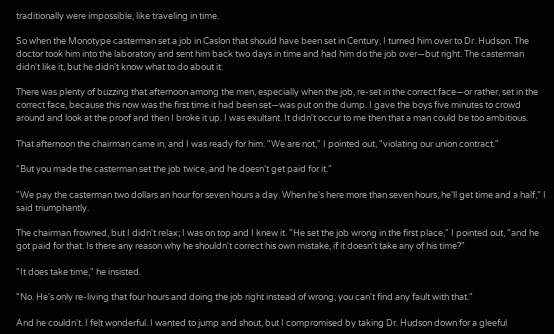traditionally were impossible, like traveling in time.

So when the Monotype casterman set a job in Caslon that should have been set in Century, I turned him over to Dr. Hudson. The doctor took him into the laboratory and sent him back two days in time and had him do the job over—but right. The casterman didn't like it, but he didn't know what to do about it.

There was plenty of buzzing that afternoon among the men, especially when the job, re-set in the correct face—or rather, set in the correct face, because this now was the first time it had been set—was put on the dump. I gave the boys five minutes to crowd around and look at the proof and then I broke it up. I was exultant. It didn't occur to me then that a man could be too ambitious.

That afternoon the chairman came in, and I was ready for him. "We are not," I pointed out, "violating our union contract."

"But you made the casterman set the job twice, and he doesn't get paid for it."

"We pay the casterman two dollars an hour for seven hours a day. When he's here more than seven hours, he'll get time and a half," I said triumphantly.

The chairman frowned, but I didn't relax; I was on top and I knew it. "He set the job wrong in the first place," I pointed out, "and he got paid for that. Is there any reason why he shouldn't correct his own mistake, if it doesn't take any of his time?"

"It does take time," he insisted.

"No. He's only re-living that four hours and doing the job right instead of wrong; you can't find any fault with that."

And he couldn't. I felt wonderful. I wanted to jump and shout, but I compromised by taking Dr. Hudson down for a gleeful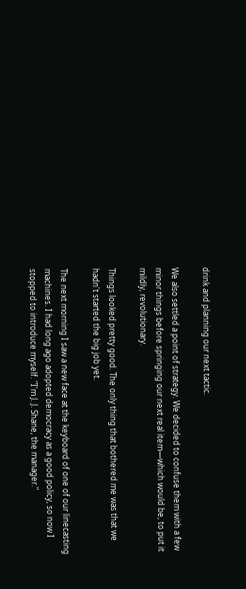drink and planning our next tactic.

We also settled a point of strategy. We decided to confuse them with a few minor things before springing our next real item—which would be, to put it mildly, revolutionary.

Things looked pretty good. The only thing that bothered me was that we hadn't started the big job yet.

The next morning I saw a new face at the keyboard of one of our linecasting machines. I had long ago adopted democracy as a good policy, so now I stopped to introduce myself. "I'm J. J. Shane, the manager."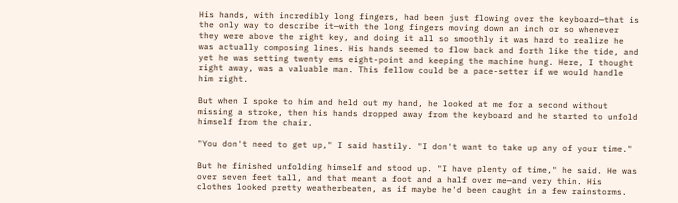His hands, with incredibly long fingers, had been just flowing over the keyboard—that is the only way to describe it—with the long fingers moving down an inch or so whenever they were above the right key, and doing it all so smoothly it was hard to realize he was actually composing lines. His hands seemed to flow back and forth like the tide, and yet he was setting twenty ems eight-point and keeping the machine hung. Here, I thought right away, was a valuable man. This fellow could be a pace-setter if we would handle him right.

But when I spoke to him and held out my hand, he looked at me for a second without missing a stroke, then his hands dropped away from the keyboard and he started to unfold himself from the chair.

"You don't need to get up," I said hastily. "I don't want to take up any of your time."

But he finished unfolding himself and stood up. "I have plenty of time," he said. He was over seven feet tall, and that meant a foot and a half over me—and very thin. His clothes looked pretty weatherbeaten, as if maybe he'd been caught in a few rainstorms.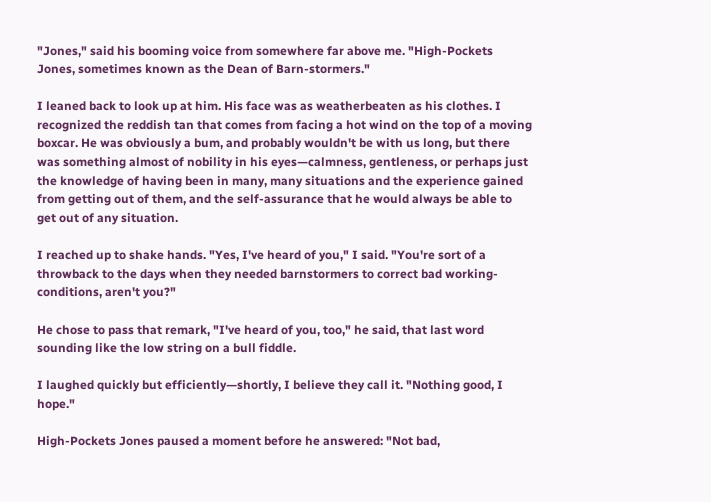"Jones," said his booming voice from somewhere far above me. "High-Pockets Jones, sometimes known as the Dean of Barn-stormers."

I leaned back to look up at him. His face was as weatherbeaten as his clothes. I recognized the reddish tan that comes from facing a hot wind on the top of a moving boxcar. He was obviously a bum, and probably wouldn't be with us long, but there was something almost of nobility in his eyes—calmness, gentleness, or perhaps just the knowledge of having been in many, many situations and the experience gained from getting out of them, and the self-assurance that he would always be able to get out of any situation.

I reached up to shake hands. "Yes, I've heard of you," I said. "You're sort of a throwback to the days when they needed barnstormers to correct bad working-conditions, aren't you?"

He chose to pass that remark, "I've heard of you, too," he said, that last word sounding like the low string on a bull fiddle.

I laughed quickly but efficiently—shortly, I believe they call it. "Nothing good, I hope."

High-Pockets Jones paused a moment before he answered: "Not bad,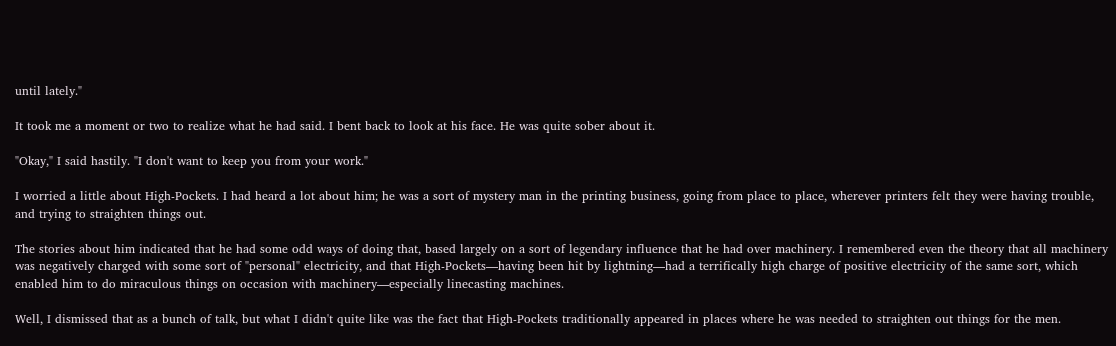until lately."

It took me a moment or two to realize what he had said. I bent back to look at his face. He was quite sober about it.

"Okay," I said hastily. "I don't want to keep you from your work."

I worried a little about High-Pockets. I had heard a lot about him; he was a sort of mystery man in the printing business, going from place to place, wherever printers felt they were having trouble, and trying to straighten things out.

The stories about him indicated that he had some odd ways of doing that, based largely on a sort of legendary influence that he had over machinery. I remembered even the theory that all machinery was negatively charged with some sort of "personal" electricity, and that High-Pockets—having been hit by lightning—had a terrifically high charge of positive electricity of the same sort, which enabled him to do miraculous things on occasion with machinery—especially linecasting machines.

Well, I dismissed that as a bunch of talk, but what I didn't quite like was the fact that High-Pockets traditionally appeared in places where he was needed to straighten out things for the men.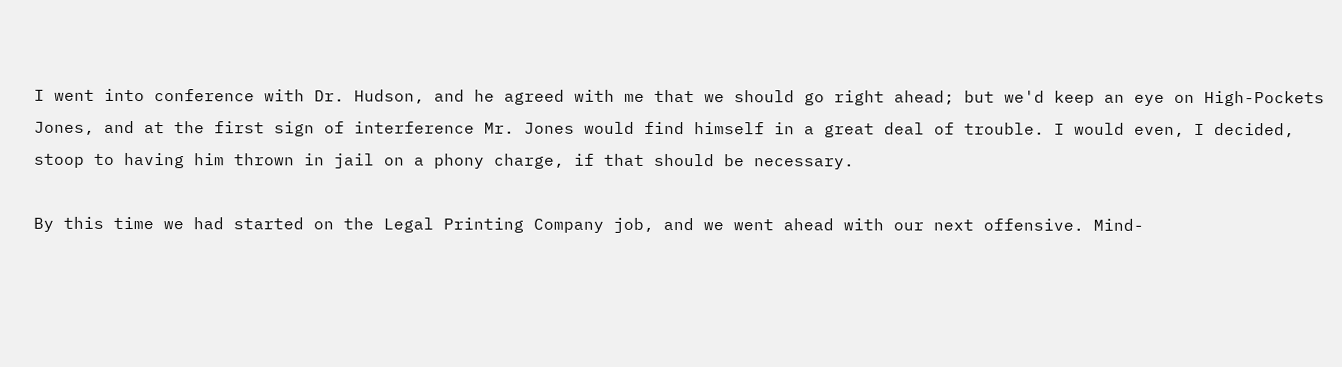I went into conference with Dr. Hudson, and he agreed with me that we should go right ahead; but we'd keep an eye on High-Pockets Jones, and at the first sign of interference Mr. Jones would find himself in a great deal of trouble. I would even, I decided, stoop to having him thrown in jail on a phony charge, if that should be necessary.

By this time we had started on the Legal Printing Company job, and we went ahead with our next offensive. Mind-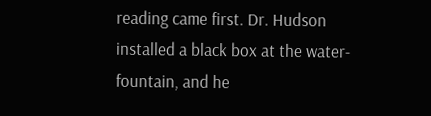reading came first. Dr. Hudson installed a black box at the water-fountain, and he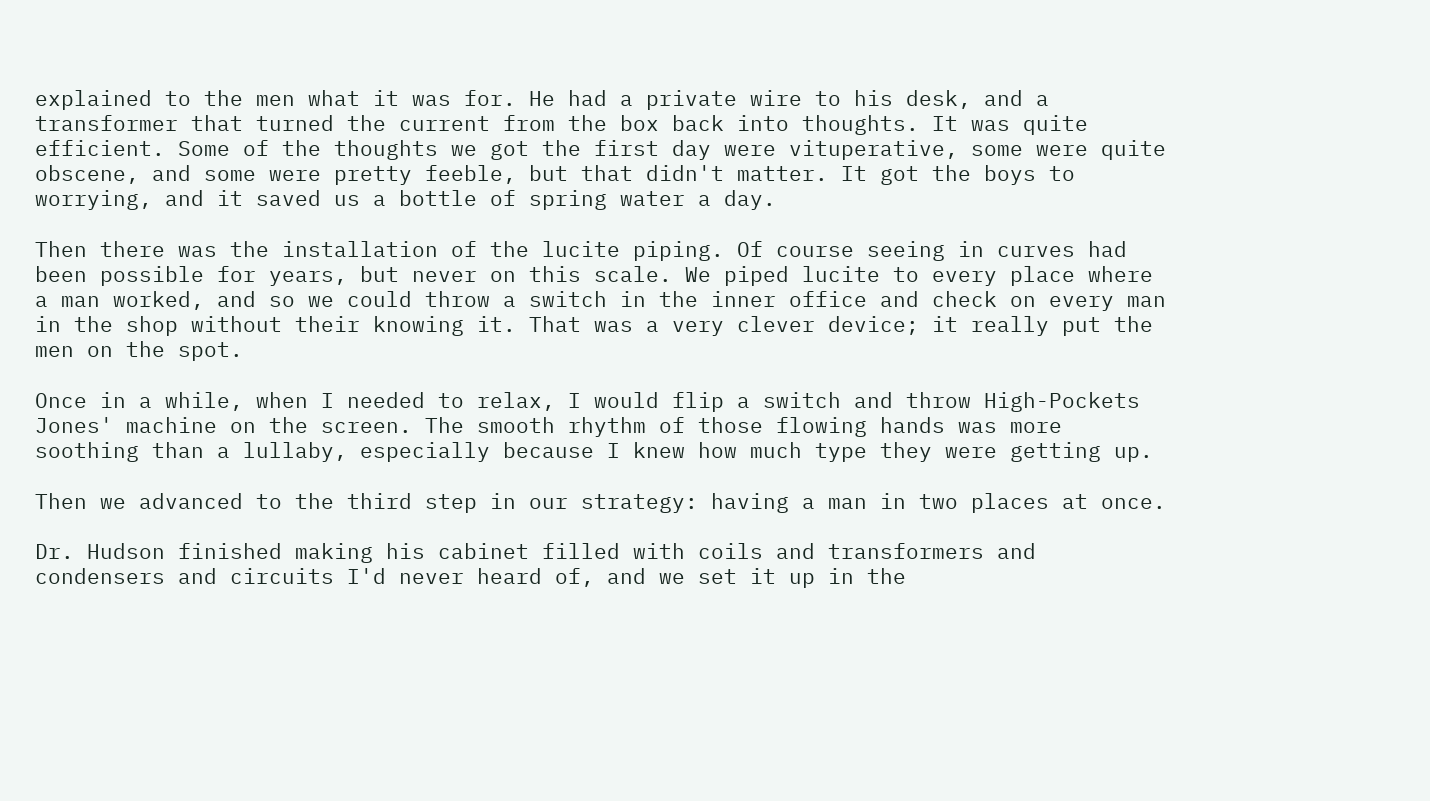explained to the men what it was for. He had a private wire to his desk, and a transformer that turned the current from the box back into thoughts. It was quite efficient. Some of the thoughts we got the first day were vituperative, some were quite obscene, and some were pretty feeble, but that didn't matter. It got the boys to worrying, and it saved us a bottle of spring water a day.

Then there was the installation of the lucite piping. Of course seeing in curves had been possible for years, but never on this scale. We piped lucite to every place where a man worked, and so we could throw a switch in the inner office and check on every man in the shop without their knowing it. That was a very clever device; it really put the men on the spot.

Once in a while, when I needed to relax, I would flip a switch and throw High-Pockets Jones' machine on the screen. The smooth rhythm of those flowing hands was more soothing than a lullaby, especially because I knew how much type they were getting up.

Then we advanced to the third step in our strategy: having a man in two places at once.

Dr. Hudson finished making his cabinet filled with coils and transformers and condensers and circuits I'd never heard of, and we set it up in the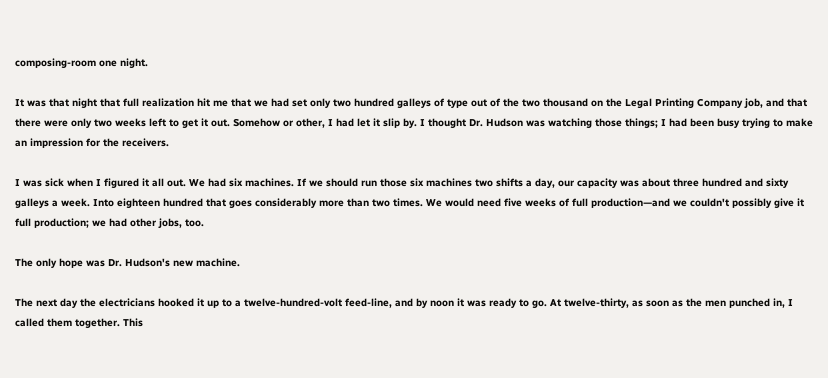composing-room one night.

It was that night that full realization hit me that we had set only two hundred galleys of type out of the two thousand on the Legal Printing Company job, and that there were only two weeks left to get it out. Somehow or other, I had let it slip by. I thought Dr. Hudson was watching those things; I had been busy trying to make an impression for the receivers.

I was sick when I figured it all out. We had six machines. If we should run those six machines two shifts a day, our capacity was about three hundred and sixty galleys a week. Into eighteen hundred that goes considerably more than two times. We would need five weeks of full production—and we couldn't possibly give it full production; we had other jobs, too.

The only hope was Dr. Hudson's new machine.

The next day the electricians hooked it up to a twelve-hundred-volt feed-line, and by noon it was ready to go. At twelve-thirty, as soon as the men punched in, I called them together. This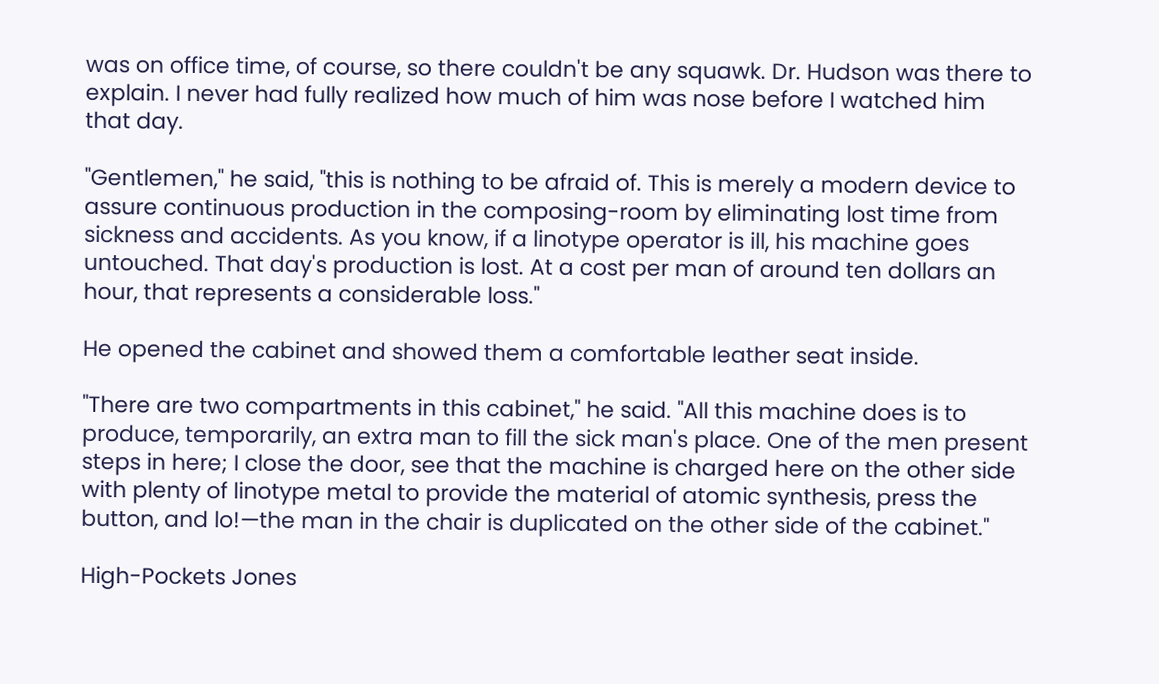was on office time, of course, so there couldn't be any squawk. Dr. Hudson was there to explain. I never had fully realized how much of him was nose before I watched him that day.

"Gentlemen," he said, "this is nothing to be afraid of. This is merely a modern device to assure continuous production in the composing-room by eliminating lost time from sickness and accidents. As you know, if a linotype operator is ill, his machine goes untouched. That day's production is lost. At a cost per man of around ten dollars an hour, that represents a considerable loss."

He opened the cabinet and showed them a comfortable leather seat inside.

"There are two compartments in this cabinet," he said. "All this machine does is to produce, temporarily, an extra man to fill the sick man's place. One of the men present steps in here; I close the door, see that the machine is charged here on the other side with plenty of linotype metal to provide the material of atomic synthesis, press the button, and lo!—the man in the chair is duplicated on the other side of the cabinet."

High-Pockets Jones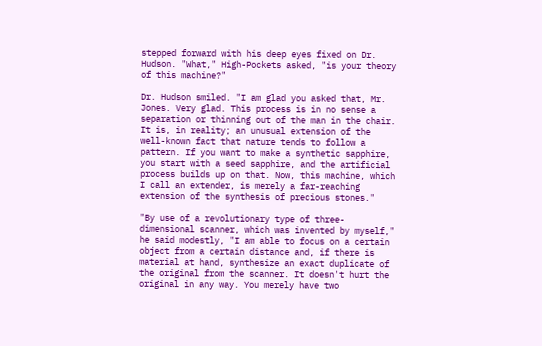stepped forward with his deep eyes fixed on Dr. Hudson. "What," High-Pockets asked, "is your theory of this machine?"

Dr. Hudson smiled. "I am glad you asked that, Mr. Jones. Very glad. This process is in no sense a separation or thinning out of the man in the chair. It is, in reality; an unusual extension of the well-known fact that nature tends to follow a pattern. If you want to make a synthetic sapphire, you start with a seed sapphire, and the artificial process builds up on that. Now, this machine, which I call an extender, is merely a far-reaching extension of the synthesis of precious stones."

"By use of a revolutionary type of three-dimensional scanner, which was invented by myself," he said modestly, "I am able to focus on a certain object from a certain distance and, if there is material at hand, synthesize an exact duplicate of the original from the scanner. It doesn't hurt the original in any way. You merely have two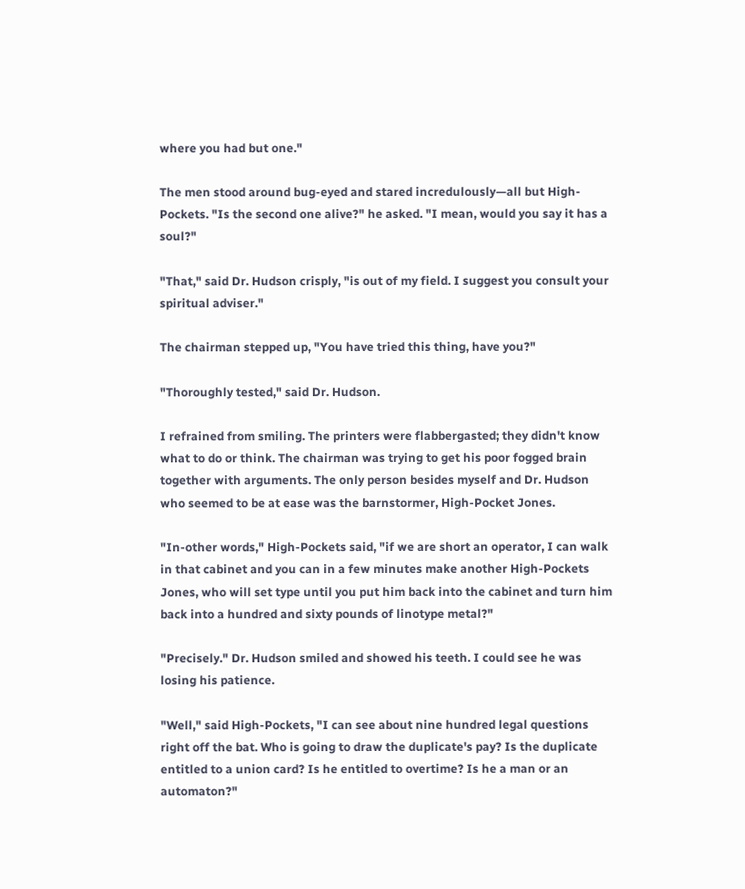where you had but one."

The men stood around bug-eyed and stared incredulously—all but High-Pockets. "Is the second one alive?" he asked. "I mean, would you say it has a soul?"

"That," said Dr. Hudson crisply, "is out of my field. I suggest you consult your spiritual adviser."

The chairman stepped up, "You have tried this thing, have you?"

"Thoroughly tested," said Dr. Hudson.

I refrained from smiling. The printers were flabbergasted; they didn't know what to do or think. The chairman was trying to get his poor fogged brain together with arguments. The only person besides myself and Dr. Hudson who seemed to be at ease was the barnstormer, High-Pocket Jones.

"In-other words," High-Pockets said, "if we are short an operator, I can walk in that cabinet and you can in a few minutes make another High-Pockets Jones, who will set type until you put him back into the cabinet and turn him back into a hundred and sixty pounds of linotype metal?"

"Precisely." Dr. Hudson smiled and showed his teeth. I could see he was losing his patience.

"Well," said High-Pockets, "I can see about nine hundred legal questions right off the bat. Who is going to draw the duplicate's pay? Is the duplicate entitled to a union card? Is he entitled to overtime? Is he a man or an automaton?"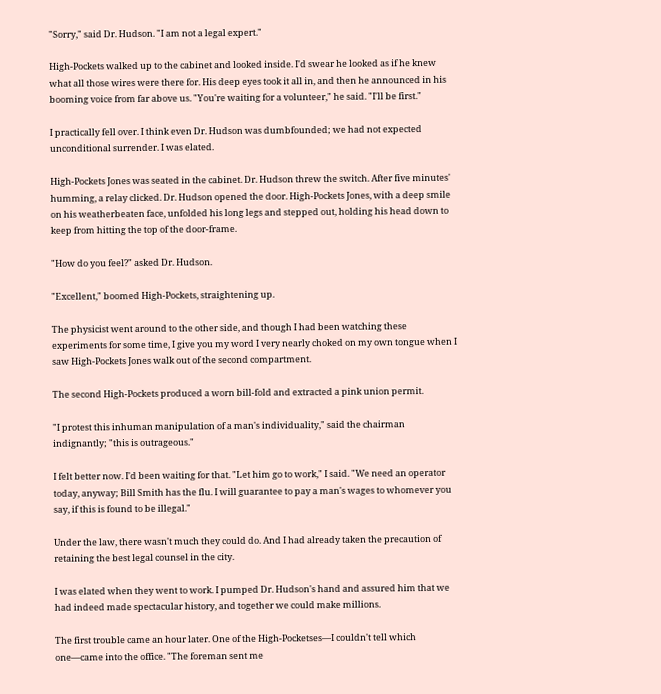"Sorry," said Dr. Hudson. "I am not a legal expert."

High-Pockets walked up to the cabinet and looked inside. I'd swear he looked as if he knew what all those wires were there for. His deep eyes took it all in, and then he announced in his booming voice from far above us. "You're waiting for a volunteer," he said. "I'll be first."

I practically fell over. I think even Dr. Hudson was dumbfounded; we had not expected unconditional surrender. I was elated.

High-Pockets Jones was seated in the cabinet. Dr. Hudson threw the switch. After five minutes' humming, a relay clicked. Dr. Hudson opened the door. High-Pockets Jones, with a deep smile on his weatherbeaten face, unfolded his long legs and stepped out, holding his head down to keep from hitting the top of the door-frame.

"How do you feel?" asked Dr. Hudson.

"Excellent," boomed High-Pockets, straightening up.

The physicist went around to the other side, and though I had been watching these experiments for some time, I give you my word I very nearly choked on my own tongue when I saw High-Pockets Jones walk out of the second compartment.

The second High-Pockets produced a worn bill-fold and extracted a pink union permit.

"I protest this inhuman manipulation of a man's individuality," said the chairman indignantly; "this is outrageous."

I felt better now. I'd been waiting for that. "Let him go to work," I said. "We need an operator today, anyway; Bill Smith has the flu. I will guarantee to pay a man's wages to whomever you say, if this is found to be illegal."

Under the law, there wasn't much they could do. And I had already taken the precaution of retaining the best legal counsel in the city.

I was elated when they went to work. I pumped Dr. Hudson's hand and assured him that we had indeed made spectacular history, and together we could make millions.

The first trouble came an hour later. One of the High-Pocketses—I couldn't tell which one—came into the office. "The foreman sent me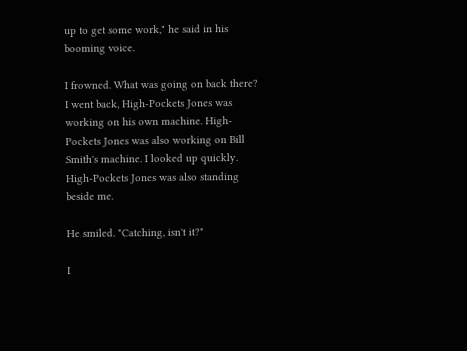up to get some work," he said in his booming voice.

I frowned. What was going on back there? I went back, High-Pockets Jones was working on his own machine. High-Pockets Jones was also working on Bill Smith's machine. I looked up quickly. High-Pockets Jones was also standing beside me.

He smiled. "Catching, isn't it?"

I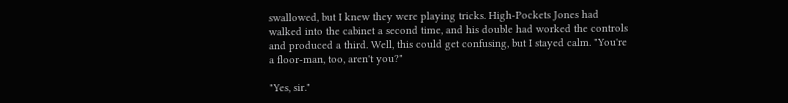swallowed, but I knew they were playing tricks. High-Pockets Jones had walked into the cabinet a second time, and his double had worked the controls and produced a third. Well, this could get confusing, but I stayed calm. "You're a floor-man, too, aren't you?"

"Yes, sir."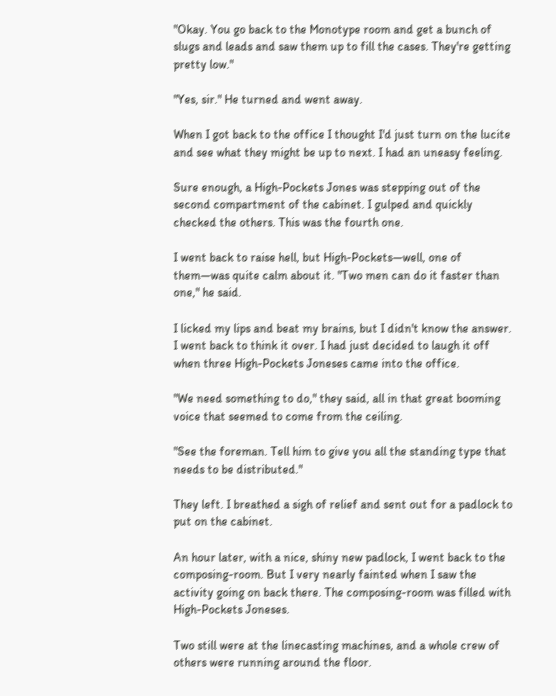"Okay. You go back to the Monotype room and get a bunch of slugs and leads and saw them up to fill the cases. They're getting pretty low."

"Yes, sir." He turned and went away.

When I got back to the office I thought I'd just turn on the lucite and see what they might be up to next. I had an uneasy feeling.

Sure enough, a High-Pockets Jones was stepping out of the second compartment of the cabinet. I gulped and quickly checked the others. This was the fourth one.

I went back to raise hell, but High-Pockets—well, one of them—was quite calm about it. "Two men can do it faster than one," he said.

I licked my lips and beat my brains, but I didn't know the answer. I went back to think it over. I had just decided to laugh it off when three High-Pockets Joneses came into the office.

"We need something to do," they said, all in that great booming voice that seemed to come from the ceiling.

"See the foreman. Tell him to give you all the standing type that needs to be distributed."

They left. I breathed a sigh of relief and sent out for a padlock to put on the cabinet.

An hour later, with a nice, shiny new padlock, I went back to the composing-room. But I very nearly fainted when I saw the activity going on back there. The composing-room was filled with High-Pockets Joneses.

Two still were at the linecasting machines, and a whole crew of others were running around the floor.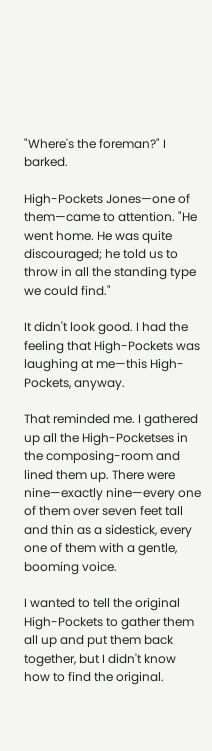"Where's the foreman?" I barked.

High-Pockets Jones—one of them—came to attention. "He went home. He was quite discouraged; he told us to throw in all the standing type we could find."

It didn't look good. I had the feeling that High-Pockets was laughing at me—this High-Pockets, anyway.

That reminded me. I gathered up all the High-Pocketses in the composing-room and lined them up. There were nine—exactly nine—every one of them over seven feet tall and thin as a sidestick, every one of them with a gentle, booming voice.

I wanted to tell the original High-Pockets to gather them all up and put them back together, but I didn't know how to find the original.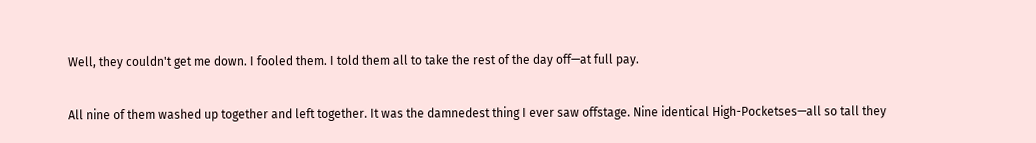Well, they couldn't get me down. I fooled them. I told them all to take the rest of the day off—at full pay.

All nine of them washed up together and left together. It was the damnedest thing I ever saw offstage. Nine identical High-Pocketses—all so tall they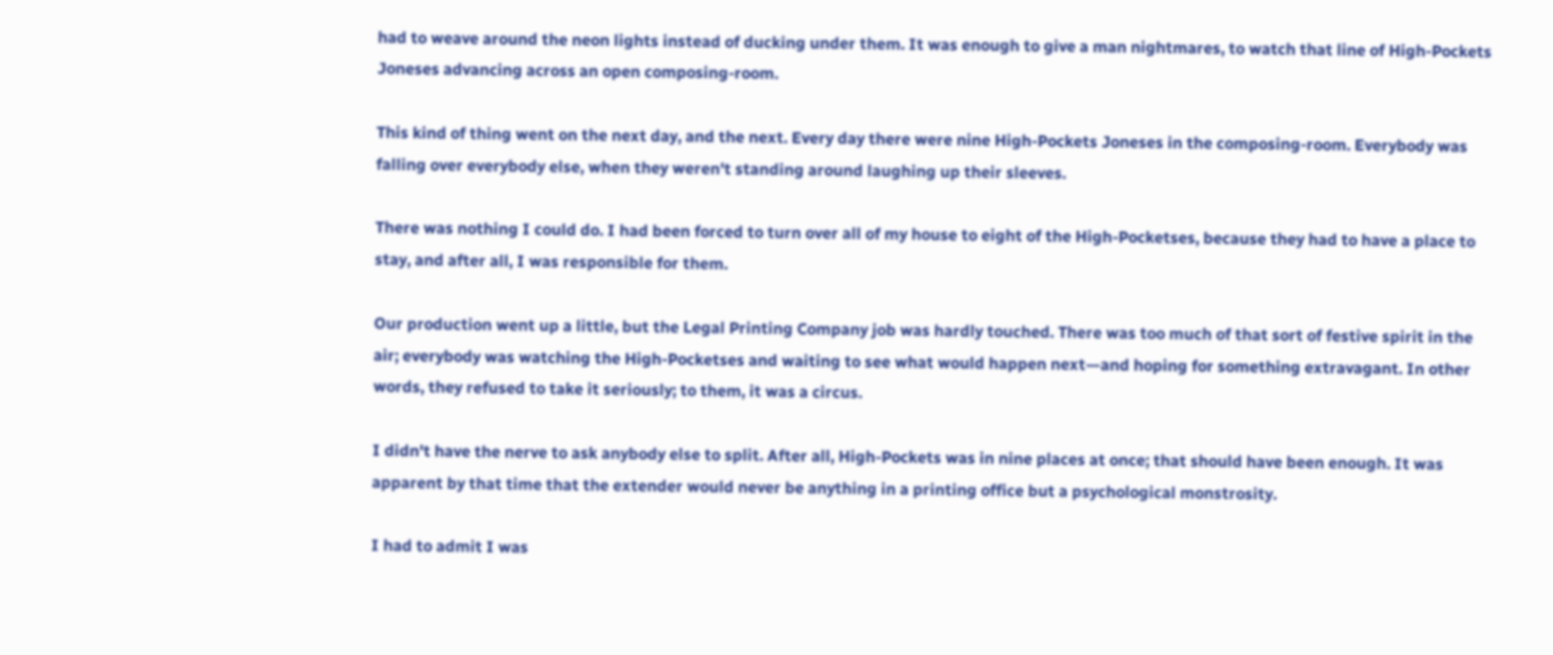had to weave around the neon lights instead of ducking under them. It was enough to give a man nightmares, to watch that line of High-Pockets Joneses advancing across an open composing-room.

This kind of thing went on the next day, and the next. Every day there were nine High-Pockets Joneses in the composing-room. Everybody was falling over everybody else, when they weren't standing around laughing up their sleeves.

There was nothing I could do. I had been forced to turn over all of my house to eight of the High-Pocketses, because they had to have a place to stay, and after all, I was responsible for them.

Our production went up a little, but the Legal Printing Company job was hardly touched. There was too much of that sort of festive spirit in the air; everybody was watching the High-Pocketses and waiting to see what would happen next—and hoping for something extravagant. In other words, they refused to take it seriously; to them, it was a circus.

I didn't have the nerve to ask anybody else to split. After all, High-Pockets was in nine places at once; that should have been enough. It was apparent by that time that the extender would never be anything in a printing office but a psychological monstrosity.

I had to admit I was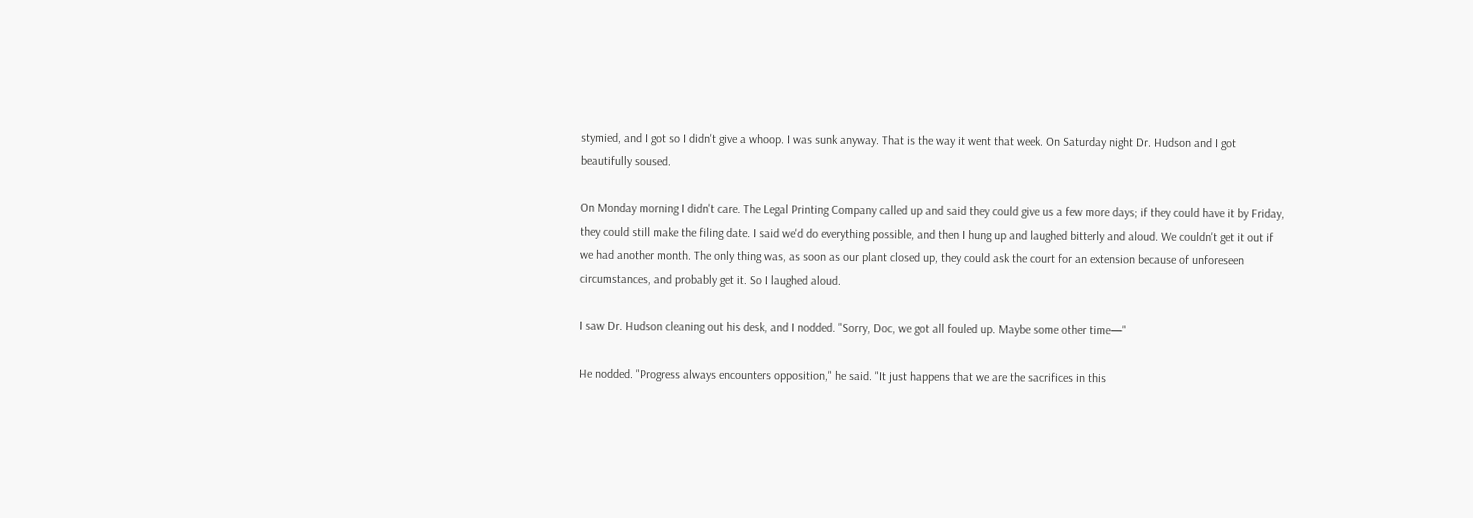stymied, and I got so I didn't give a whoop. I was sunk anyway. That is the way it went that week. On Saturday night Dr. Hudson and I got beautifully soused.

On Monday morning I didn't care. The Legal Printing Company called up and said they could give us a few more days; if they could have it by Friday, they could still make the filing date. I said we'd do everything possible, and then I hung up and laughed bitterly and aloud. We couldn't get it out if we had another month. The only thing was, as soon as our plant closed up, they could ask the court for an extension because of unforeseen circumstances, and probably get it. So I laughed aloud.

I saw Dr. Hudson cleaning out his desk, and I nodded. "Sorry, Doc, we got all fouled up. Maybe some other time—"

He nodded. "Progress always encounters opposition," he said. "It just happens that we are the sacrifices in this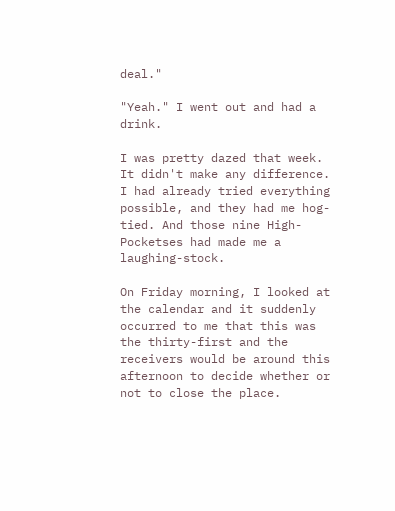deal."

"Yeah." I went out and had a drink.

I was pretty dazed that week. It didn't make any difference. I had already tried everything possible, and they had me hog-tied. And those nine High-Pocketses had made me a laughing-stock.

On Friday morning, I looked at the calendar and it suddenly occurred to me that this was the thirty-first and the receivers would be around this afternoon to decide whether or not to close the place.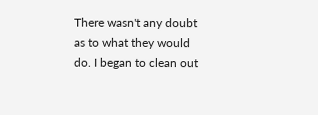There wasn't any doubt as to what they would do. I began to clean out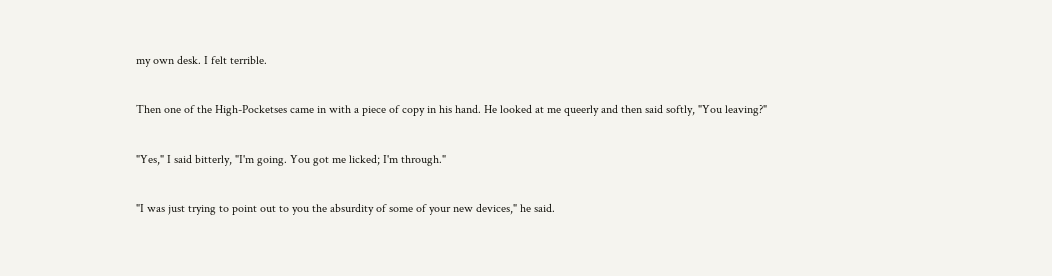my own desk. I felt terrible.

Then one of the High-Pocketses came in with a piece of copy in his hand. He looked at me queerly and then said softly, "You leaving?"

"Yes," I said bitterly, "I'm going. You got me licked; I'm through."

"I was just trying to point out to you the absurdity of some of your new devices," he said.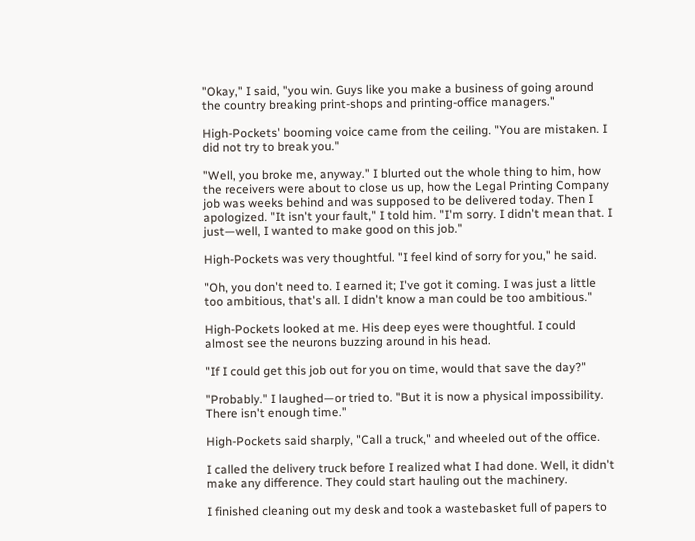"Okay," I said, "you win. Guys like you make a business of going around the country breaking print-shops and printing-office managers."

High-Pockets' booming voice came from the ceiling. "You are mistaken. I did not try to break you."

"Well, you broke me, anyway." I blurted out the whole thing to him, how the receivers were about to close us up, how the Legal Printing Company job was weeks behind and was supposed to be delivered today. Then I apologized. "It isn't your fault," I told him. "I'm sorry. I didn't mean that. I just—well, I wanted to make good on this job."

High-Pockets was very thoughtful. "I feel kind of sorry for you," he said.

"Oh, you don't need to. I earned it; I've got it coming. I was just a little too ambitious, that's all. I didn't know a man could be too ambitious."

High-Pockets looked at me. His deep eyes were thoughtful. I could almost see the neurons buzzing around in his head.

"If I could get this job out for you on time, would that save the day?"

"Probably." I laughed—or tried to. "But it is now a physical impossibility. There isn't enough time."

High-Pockets said sharply, "Call a truck," and wheeled out of the office.

I called the delivery truck before I realized what I had done. Well, it didn't make any difference. They could start hauling out the machinery.

I finished cleaning out my desk and took a wastebasket full of papers to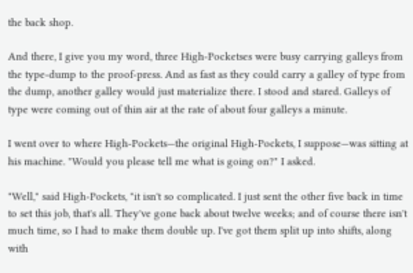the back shop.

And there, I give you my word, three High-Pocketses were busy carrying galleys from the type-dump to the proof-press. And as fast as they could carry a galley of type from the dump, another galley would just materialize there. I stood and stared. Galleys of type were coming out of thin air at the rate of about four galleys a minute.

I went over to where High-Pockets—the original High-Pockets, I suppose—was sitting at his machine. "Would you please tell me what is going on?" I asked.

"Well," said High-Pockets, "it isn't so complicated. I just sent the other five back in time to set this job, that's all. They've gone back about twelve weeks; and of course there isn't much time, so I had to make them double up. I've got them split up into shifts, along with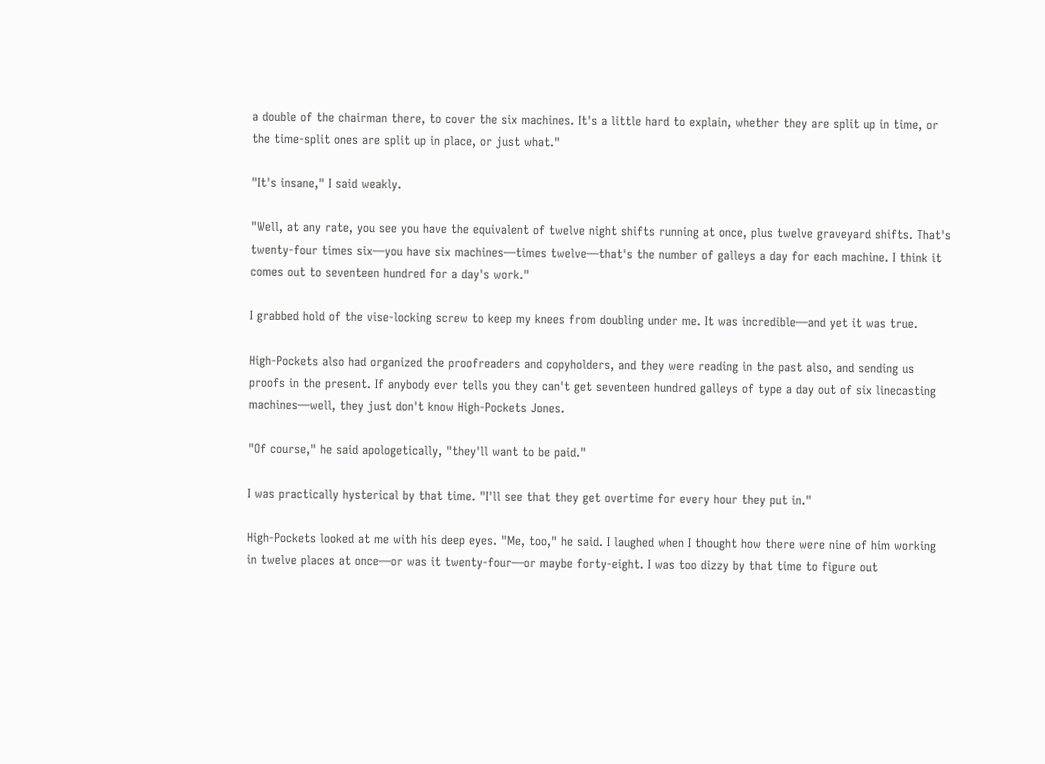a double of the chairman there, to cover the six machines. It's a little hard to explain, whether they are split up in time, or the time-split ones are split up in place, or just what."

"It's insane," I said weakly.

"Well, at any rate, you see you have the equivalent of twelve night shifts running at once, plus twelve graveyard shifts. That's twenty-four times six—you have six machines—times twelve—that's the number of galleys a day for each machine. I think it comes out to seventeen hundred for a day's work."

I grabbed hold of the vise-locking screw to keep my knees from doubling under me. It was incredible—and yet it was true.

High-Pockets also had organized the proofreaders and copyholders, and they were reading in the past also, and sending us proofs in the present. If anybody ever tells you they can't get seventeen hundred galleys of type a day out of six linecasting machines—well, they just don't know High-Pockets Jones.

"Of course," he said apologetically, "they'll want to be paid."

I was practically hysterical by that time. "I'll see that they get overtime for every hour they put in."

High-Pockets looked at me with his deep eyes. "Me, too," he said. I laughed when I thought how there were nine of him working in twelve places at once—or was it twenty-four—or maybe forty-eight. I was too dizzy by that time to figure out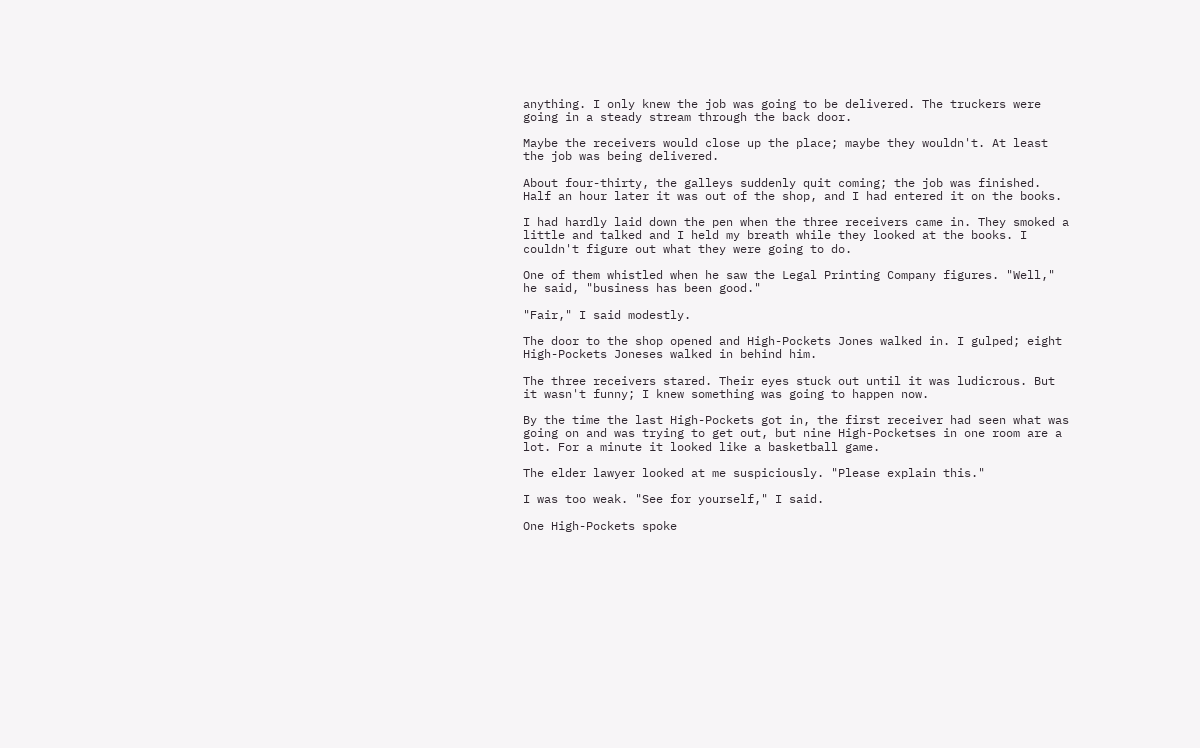anything. I only knew the job was going to be delivered. The truckers were going in a steady stream through the back door.

Maybe the receivers would close up the place; maybe they wouldn't. At least the job was being delivered.

About four-thirty, the galleys suddenly quit coming; the job was finished. Half an hour later it was out of the shop, and I had entered it on the books.

I had hardly laid down the pen when the three receivers came in. They smoked a little and talked and I held my breath while they looked at the books. I couldn't figure out what they were going to do.

One of them whistled when he saw the Legal Printing Company figures. "Well," he said, "business has been good."

"Fair," I said modestly.

The door to the shop opened and High-Pockets Jones walked in. I gulped; eight High-Pockets Joneses walked in behind him.

The three receivers stared. Their eyes stuck out until it was ludicrous. But it wasn't funny; I knew something was going to happen now.

By the time the last High-Pockets got in, the first receiver had seen what was going on and was trying to get out, but nine High-Pocketses in one room are a lot. For a minute it looked like a basketball game.

The elder lawyer looked at me suspiciously. "Please explain this."

I was too weak. "See for yourself," I said.

One High-Pockets spoke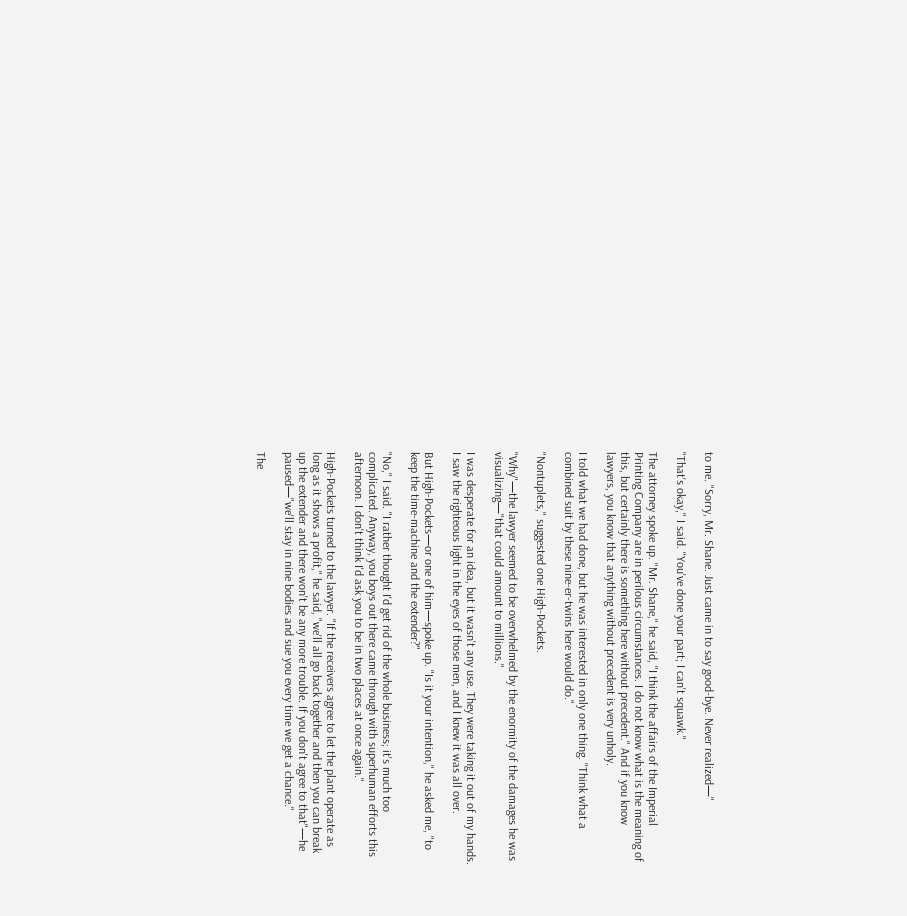to me. "Sorry, Mr. Shane. Just came in to say good-bye. Never realized—"

"That's okay," I said. "You've done your part; I can't squawk."

The attorney spoke up. "Mr. Shane," he said, "I think the affairs of the Imperial Printing Company are in perilous circumstances. I do not know what is the meaning of this, but certainly there is something here without precedent." And if you know lawyers, you know that anything without precedent is very unholy.

I told what we had done, but he was interested in only one thing. "Think what a combined suit by these nine-er-twins here would do."

"Nontuplets," suggested one High-Pockets.

"Why"—the lawyer seemed to be overwhelmed by the enormity of the damages he was visualizing—"that could amount to millions."

I was desperate for an idea, but it wasn't any use. They were taking it out of my hands. I saw the righteous light in the eyes of those men, and I knew it was all over.

But High-Pockets—or one of him—spoke up. "Is it your intention," he asked me, "to keep the time-machine and the extender?"

"No," I said. "I rather thought I'd get rid of the whole business; it's much too complicated. Anyway, you boys out there came through with superhuman efforts this afternoon. I don't think I'd ask you to be in two places at once again."

High-Pockets turned to the lawyer. "If the receivers agree to let the plant operate as long as it shows a profit," he said, "we'll all go back together and then you can break up the extender and there won't be any more trouble. If you don't agree to that"—he paused—"we'll stay in nine bodies and sue you every time we get a chance."

The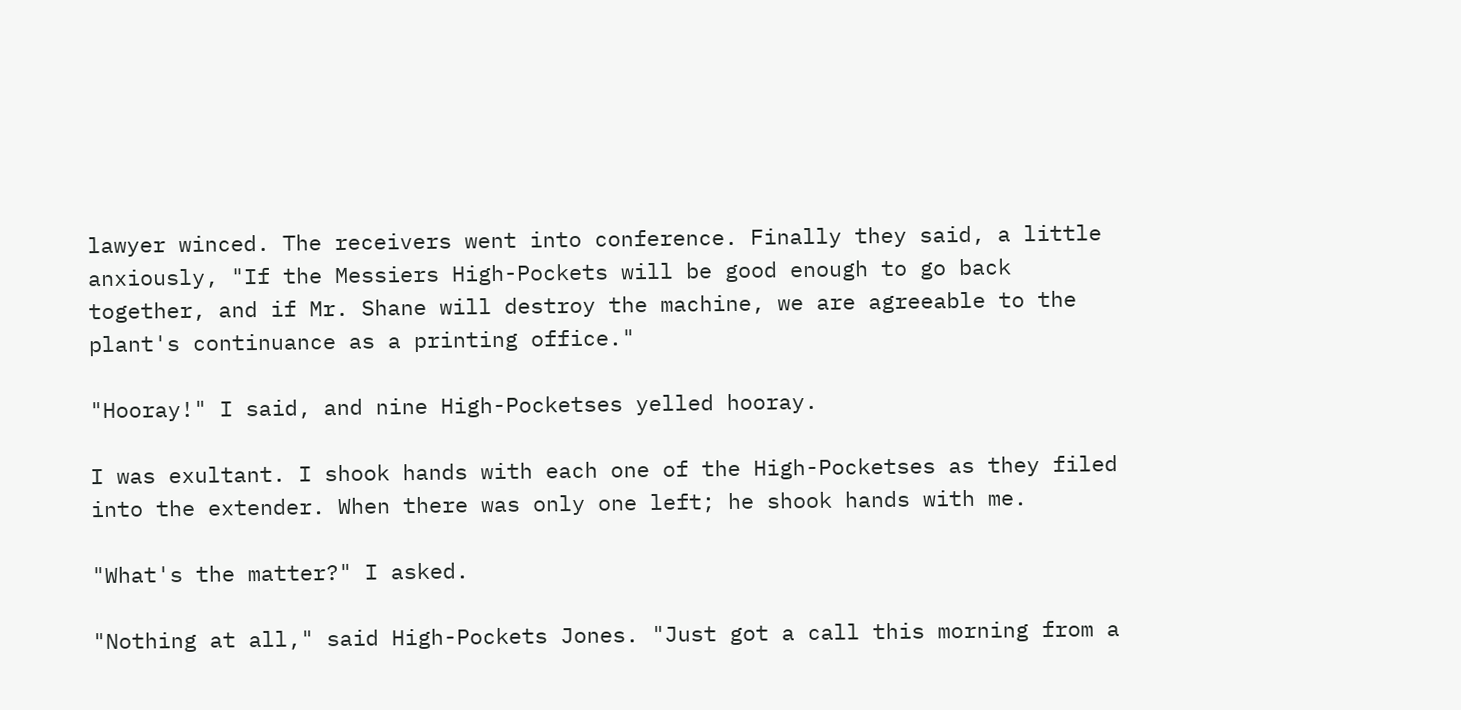lawyer winced. The receivers went into conference. Finally they said, a little anxiously, "If the Messiers High-Pockets will be good enough to go back together, and if Mr. Shane will destroy the machine, we are agreeable to the plant's continuance as a printing office."

"Hooray!" I said, and nine High-Pocketses yelled hooray.

I was exultant. I shook hands with each one of the High-Pocketses as they filed into the extender. When there was only one left; he shook hands with me.

"What's the matter?" I asked.

"Nothing at all," said High-Pockets Jones. "Just got a call this morning from a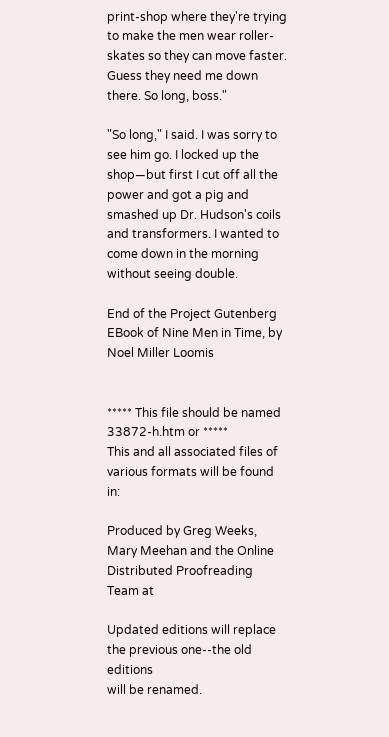print-shop where they're trying to make the men wear roller-skates so they can move faster. Guess they need me down there. So long, boss."

"So long," I said. I was sorry to see him go. I locked up the shop—but first I cut off all the power and got a pig and smashed up Dr. Hudson's coils and transformers. I wanted to come down in the morning without seeing double.

End of the Project Gutenberg EBook of Nine Men in Time, by Noel Miller Loomis


***** This file should be named 33872-h.htm or *****
This and all associated files of various formats will be found in:

Produced by Greg Weeks, Mary Meehan and the Online
Distributed Proofreading Team at

Updated editions will replace the previous one--the old editions
will be renamed.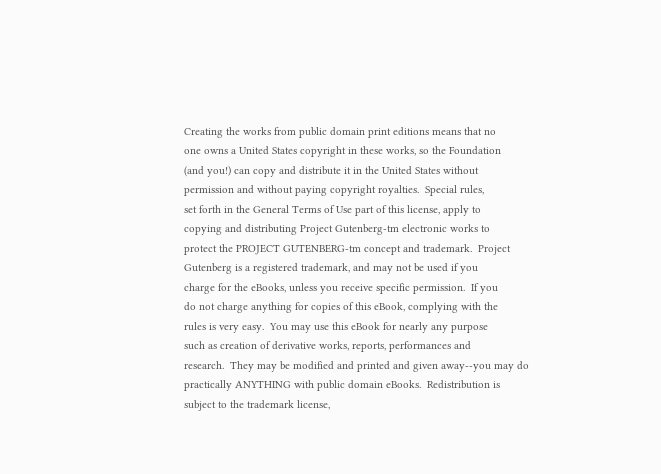Creating the works from public domain print editions means that no
one owns a United States copyright in these works, so the Foundation
(and you!) can copy and distribute it in the United States without
permission and without paying copyright royalties.  Special rules,
set forth in the General Terms of Use part of this license, apply to
copying and distributing Project Gutenberg-tm electronic works to
protect the PROJECT GUTENBERG-tm concept and trademark.  Project
Gutenberg is a registered trademark, and may not be used if you
charge for the eBooks, unless you receive specific permission.  If you
do not charge anything for copies of this eBook, complying with the
rules is very easy.  You may use this eBook for nearly any purpose
such as creation of derivative works, reports, performances and
research.  They may be modified and printed and given away--you may do
practically ANYTHING with public domain eBooks.  Redistribution is
subject to the trademark license,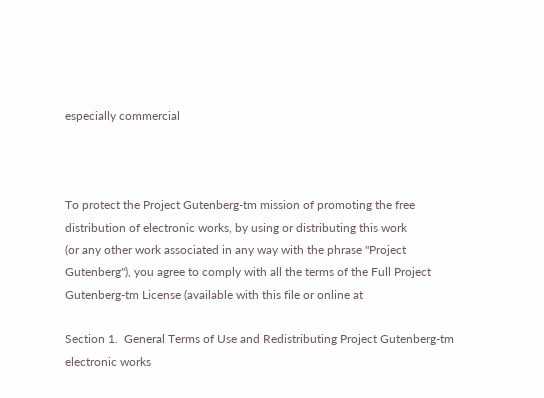especially commercial



To protect the Project Gutenberg-tm mission of promoting the free
distribution of electronic works, by using or distributing this work
(or any other work associated in any way with the phrase "Project
Gutenberg"), you agree to comply with all the terms of the Full Project
Gutenberg-tm License (available with this file or online at

Section 1.  General Terms of Use and Redistributing Project Gutenberg-tm
electronic works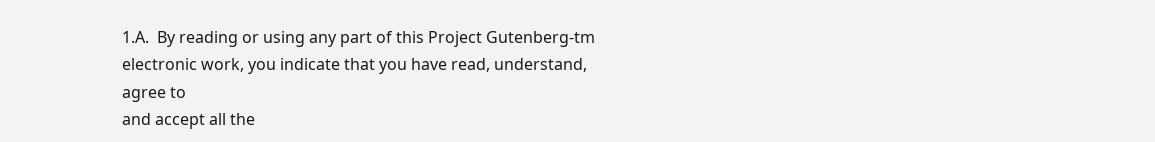1.A.  By reading or using any part of this Project Gutenberg-tm
electronic work, you indicate that you have read, understand, agree to
and accept all the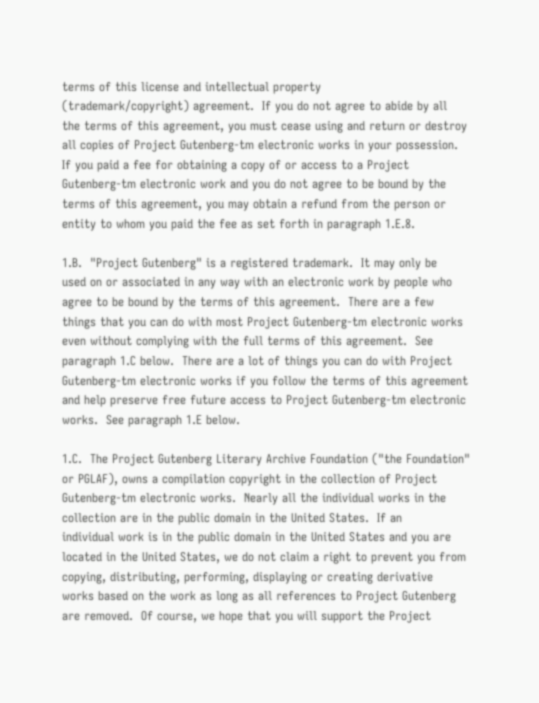terms of this license and intellectual property
(trademark/copyright) agreement.  If you do not agree to abide by all
the terms of this agreement, you must cease using and return or destroy
all copies of Project Gutenberg-tm electronic works in your possession.
If you paid a fee for obtaining a copy of or access to a Project
Gutenberg-tm electronic work and you do not agree to be bound by the
terms of this agreement, you may obtain a refund from the person or
entity to whom you paid the fee as set forth in paragraph 1.E.8.

1.B.  "Project Gutenberg" is a registered trademark.  It may only be
used on or associated in any way with an electronic work by people who
agree to be bound by the terms of this agreement.  There are a few
things that you can do with most Project Gutenberg-tm electronic works
even without complying with the full terms of this agreement.  See
paragraph 1.C below.  There are a lot of things you can do with Project
Gutenberg-tm electronic works if you follow the terms of this agreement
and help preserve free future access to Project Gutenberg-tm electronic
works.  See paragraph 1.E below.

1.C.  The Project Gutenberg Literary Archive Foundation ("the Foundation"
or PGLAF), owns a compilation copyright in the collection of Project
Gutenberg-tm electronic works.  Nearly all the individual works in the
collection are in the public domain in the United States.  If an
individual work is in the public domain in the United States and you are
located in the United States, we do not claim a right to prevent you from
copying, distributing, performing, displaying or creating derivative
works based on the work as long as all references to Project Gutenberg
are removed.  Of course, we hope that you will support the Project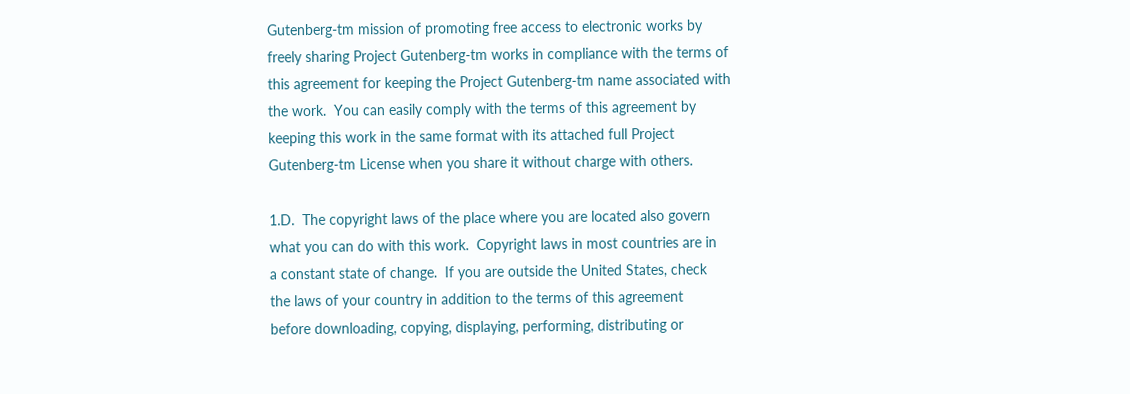Gutenberg-tm mission of promoting free access to electronic works by
freely sharing Project Gutenberg-tm works in compliance with the terms of
this agreement for keeping the Project Gutenberg-tm name associated with
the work.  You can easily comply with the terms of this agreement by
keeping this work in the same format with its attached full Project
Gutenberg-tm License when you share it without charge with others.

1.D.  The copyright laws of the place where you are located also govern
what you can do with this work.  Copyright laws in most countries are in
a constant state of change.  If you are outside the United States, check
the laws of your country in addition to the terms of this agreement
before downloading, copying, displaying, performing, distributing or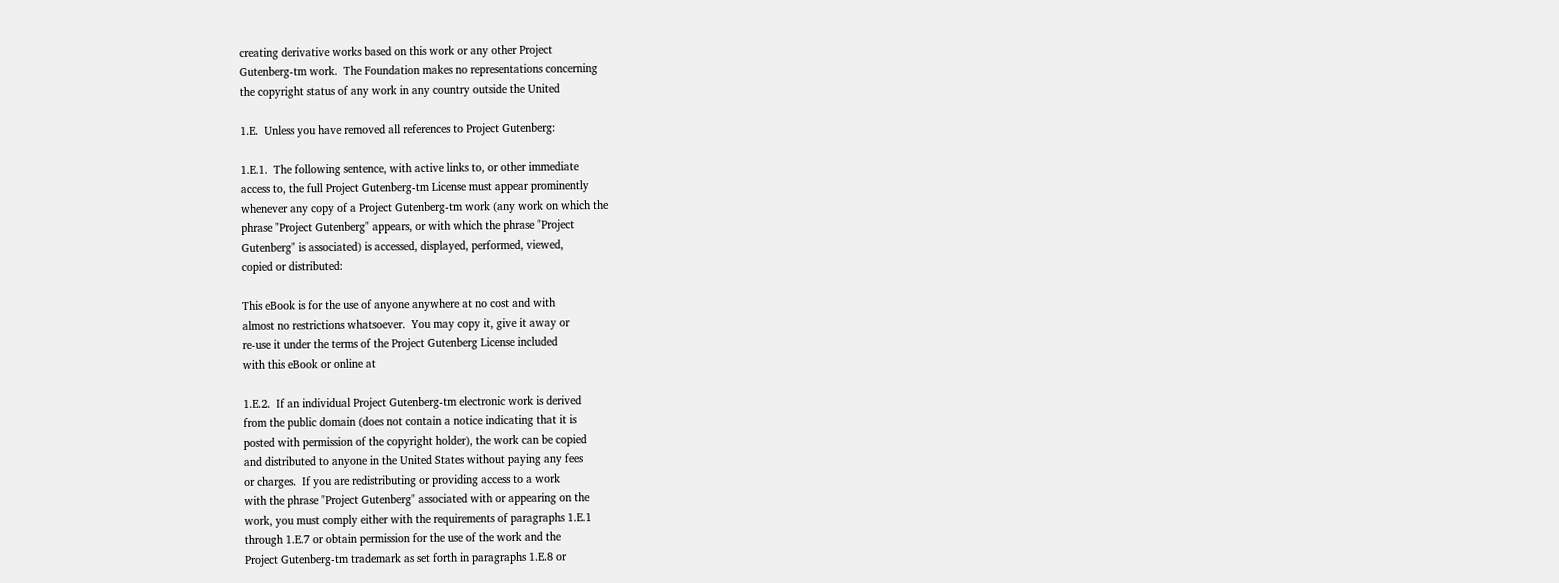creating derivative works based on this work or any other Project
Gutenberg-tm work.  The Foundation makes no representations concerning
the copyright status of any work in any country outside the United

1.E.  Unless you have removed all references to Project Gutenberg:

1.E.1.  The following sentence, with active links to, or other immediate
access to, the full Project Gutenberg-tm License must appear prominently
whenever any copy of a Project Gutenberg-tm work (any work on which the
phrase "Project Gutenberg" appears, or with which the phrase "Project
Gutenberg" is associated) is accessed, displayed, performed, viewed,
copied or distributed:

This eBook is for the use of anyone anywhere at no cost and with
almost no restrictions whatsoever.  You may copy it, give it away or
re-use it under the terms of the Project Gutenberg License included
with this eBook or online at

1.E.2.  If an individual Project Gutenberg-tm electronic work is derived
from the public domain (does not contain a notice indicating that it is
posted with permission of the copyright holder), the work can be copied
and distributed to anyone in the United States without paying any fees
or charges.  If you are redistributing or providing access to a work
with the phrase "Project Gutenberg" associated with or appearing on the
work, you must comply either with the requirements of paragraphs 1.E.1
through 1.E.7 or obtain permission for the use of the work and the
Project Gutenberg-tm trademark as set forth in paragraphs 1.E.8 or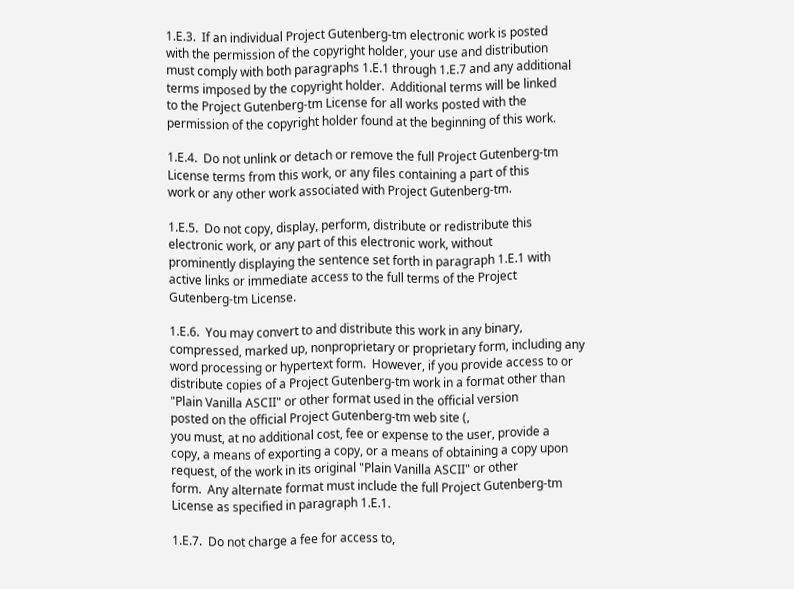1.E.3.  If an individual Project Gutenberg-tm electronic work is posted
with the permission of the copyright holder, your use and distribution
must comply with both paragraphs 1.E.1 through 1.E.7 and any additional
terms imposed by the copyright holder.  Additional terms will be linked
to the Project Gutenberg-tm License for all works posted with the
permission of the copyright holder found at the beginning of this work.

1.E.4.  Do not unlink or detach or remove the full Project Gutenberg-tm
License terms from this work, or any files containing a part of this
work or any other work associated with Project Gutenberg-tm.

1.E.5.  Do not copy, display, perform, distribute or redistribute this
electronic work, or any part of this electronic work, without
prominently displaying the sentence set forth in paragraph 1.E.1 with
active links or immediate access to the full terms of the Project
Gutenberg-tm License.

1.E.6.  You may convert to and distribute this work in any binary,
compressed, marked up, nonproprietary or proprietary form, including any
word processing or hypertext form.  However, if you provide access to or
distribute copies of a Project Gutenberg-tm work in a format other than
"Plain Vanilla ASCII" or other format used in the official version
posted on the official Project Gutenberg-tm web site (,
you must, at no additional cost, fee or expense to the user, provide a
copy, a means of exporting a copy, or a means of obtaining a copy upon
request, of the work in its original "Plain Vanilla ASCII" or other
form.  Any alternate format must include the full Project Gutenberg-tm
License as specified in paragraph 1.E.1.

1.E.7.  Do not charge a fee for access to,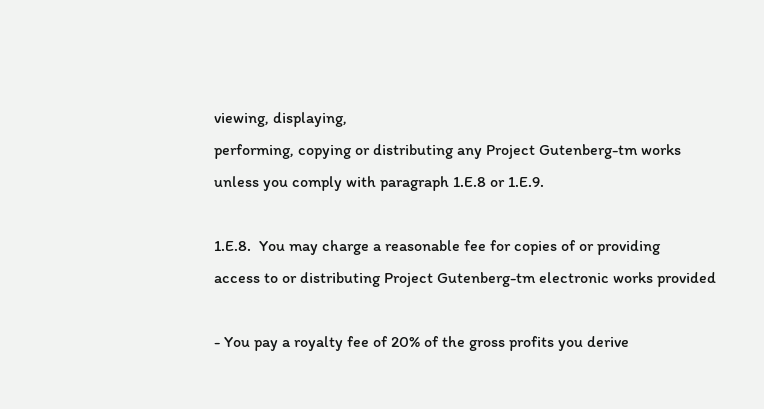viewing, displaying,
performing, copying or distributing any Project Gutenberg-tm works
unless you comply with paragraph 1.E.8 or 1.E.9.

1.E.8.  You may charge a reasonable fee for copies of or providing
access to or distributing Project Gutenberg-tm electronic works provided

- You pay a royalty fee of 20% of the gross profits you derive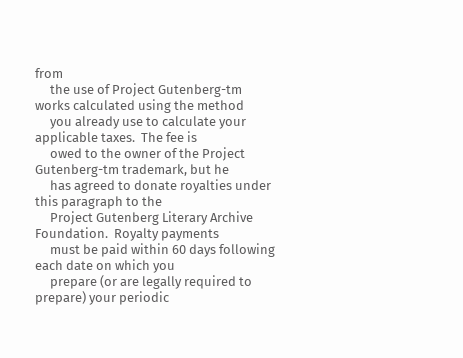from
     the use of Project Gutenberg-tm works calculated using the method
     you already use to calculate your applicable taxes.  The fee is
     owed to the owner of the Project Gutenberg-tm trademark, but he
     has agreed to donate royalties under this paragraph to the
     Project Gutenberg Literary Archive Foundation.  Royalty payments
     must be paid within 60 days following each date on which you
     prepare (or are legally required to prepare) your periodic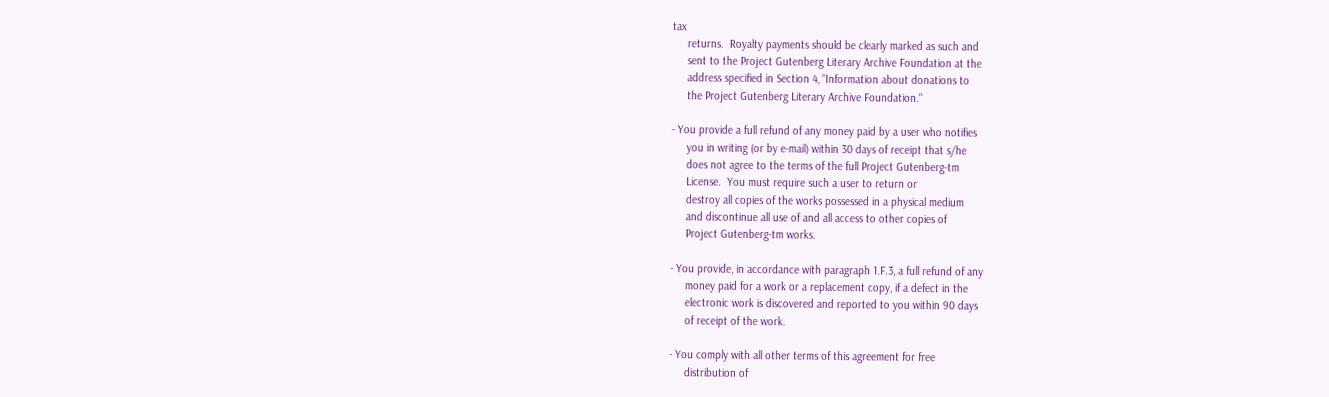tax
     returns.  Royalty payments should be clearly marked as such and
     sent to the Project Gutenberg Literary Archive Foundation at the
     address specified in Section 4, "Information about donations to
     the Project Gutenberg Literary Archive Foundation."

- You provide a full refund of any money paid by a user who notifies
     you in writing (or by e-mail) within 30 days of receipt that s/he
     does not agree to the terms of the full Project Gutenberg-tm
     License.  You must require such a user to return or
     destroy all copies of the works possessed in a physical medium
     and discontinue all use of and all access to other copies of
     Project Gutenberg-tm works.

- You provide, in accordance with paragraph 1.F.3, a full refund of any
     money paid for a work or a replacement copy, if a defect in the
     electronic work is discovered and reported to you within 90 days
     of receipt of the work.

- You comply with all other terms of this agreement for free
     distribution of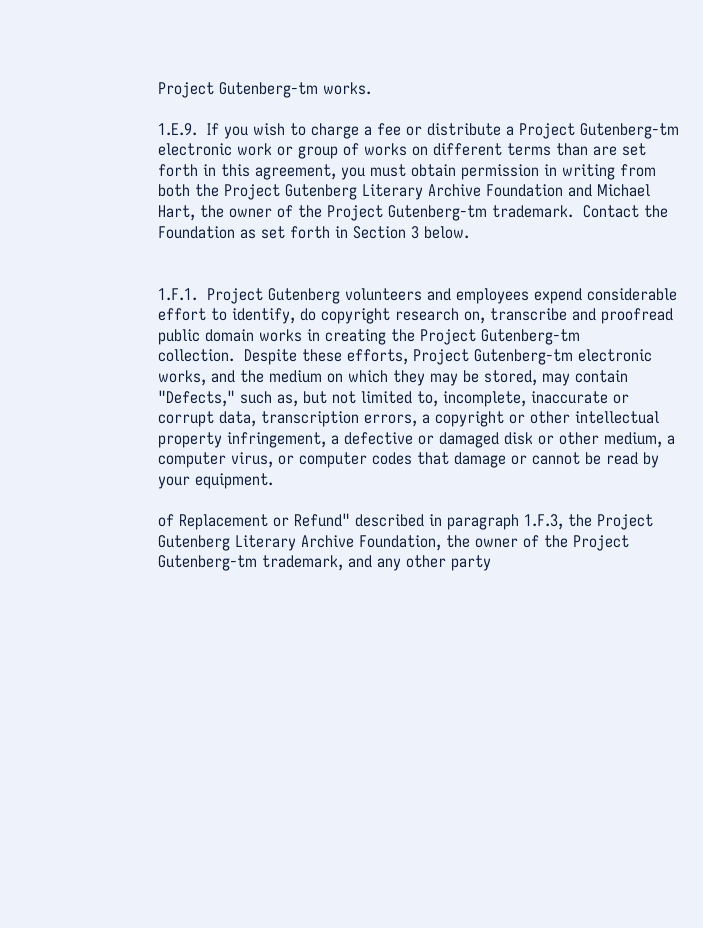Project Gutenberg-tm works.

1.E.9.  If you wish to charge a fee or distribute a Project Gutenberg-tm
electronic work or group of works on different terms than are set
forth in this agreement, you must obtain permission in writing from
both the Project Gutenberg Literary Archive Foundation and Michael
Hart, the owner of the Project Gutenberg-tm trademark.  Contact the
Foundation as set forth in Section 3 below.


1.F.1.  Project Gutenberg volunteers and employees expend considerable
effort to identify, do copyright research on, transcribe and proofread
public domain works in creating the Project Gutenberg-tm
collection.  Despite these efforts, Project Gutenberg-tm electronic
works, and the medium on which they may be stored, may contain
"Defects," such as, but not limited to, incomplete, inaccurate or
corrupt data, transcription errors, a copyright or other intellectual
property infringement, a defective or damaged disk or other medium, a
computer virus, or computer codes that damage or cannot be read by
your equipment.

of Replacement or Refund" described in paragraph 1.F.3, the Project
Gutenberg Literary Archive Foundation, the owner of the Project
Gutenberg-tm trademark, and any other party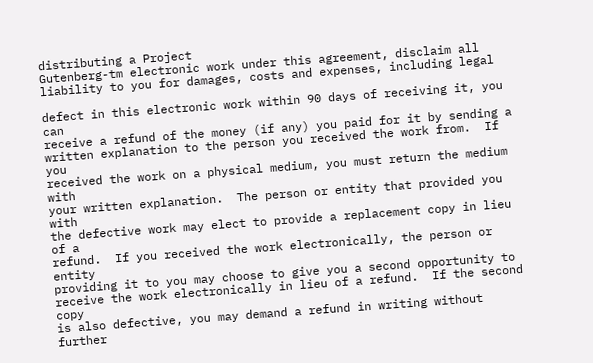distributing a Project
Gutenberg-tm electronic work under this agreement, disclaim all
liability to you for damages, costs and expenses, including legal

defect in this electronic work within 90 days of receiving it, you can
receive a refund of the money (if any) you paid for it by sending a
written explanation to the person you received the work from.  If you
received the work on a physical medium, you must return the medium with
your written explanation.  The person or entity that provided you with
the defective work may elect to provide a replacement copy in lieu of a
refund.  If you received the work electronically, the person or entity
providing it to you may choose to give you a second opportunity to
receive the work electronically in lieu of a refund.  If the second copy
is also defective, you may demand a refund in writing without further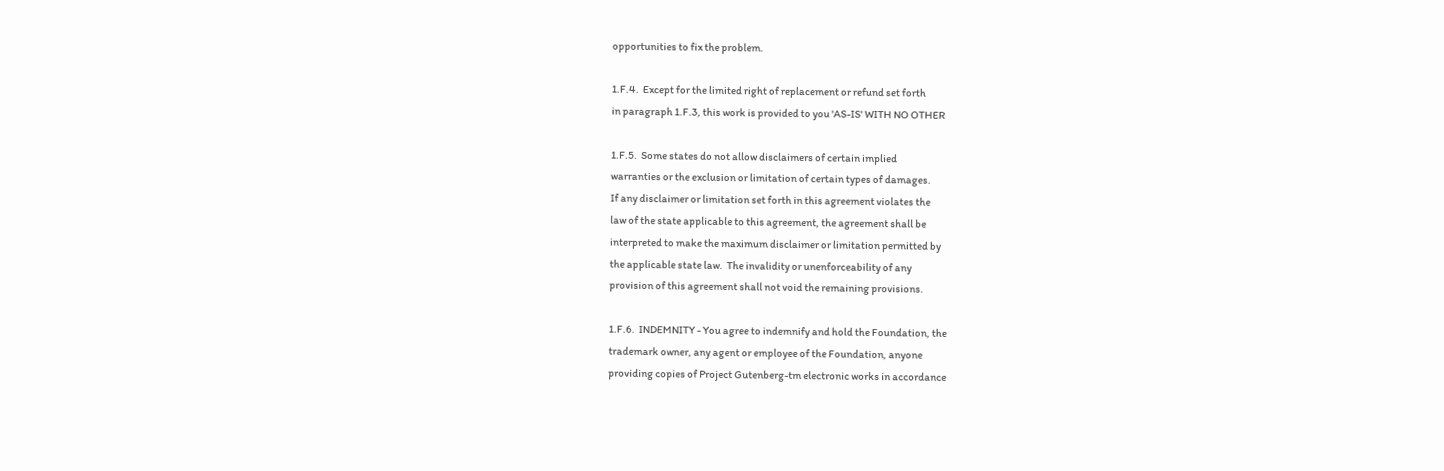opportunities to fix the problem.

1.F.4.  Except for the limited right of replacement or refund set forth
in paragraph 1.F.3, this work is provided to you 'AS-IS' WITH NO OTHER

1.F.5.  Some states do not allow disclaimers of certain implied
warranties or the exclusion or limitation of certain types of damages.
If any disclaimer or limitation set forth in this agreement violates the
law of the state applicable to this agreement, the agreement shall be
interpreted to make the maximum disclaimer or limitation permitted by
the applicable state law.  The invalidity or unenforceability of any
provision of this agreement shall not void the remaining provisions.

1.F.6.  INDEMNITY - You agree to indemnify and hold the Foundation, the
trademark owner, any agent or employee of the Foundation, anyone
providing copies of Project Gutenberg-tm electronic works in accordance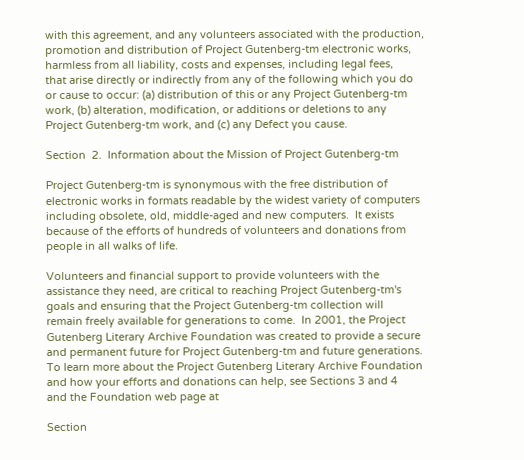with this agreement, and any volunteers associated with the production,
promotion and distribution of Project Gutenberg-tm electronic works,
harmless from all liability, costs and expenses, including legal fees,
that arise directly or indirectly from any of the following which you do
or cause to occur: (a) distribution of this or any Project Gutenberg-tm
work, (b) alteration, modification, or additions or deletions to any
Project Gutenberg-tm work, and (c) any Defect you cause.

Section  2.  Information about the Mission of Project Gutenberg-tm

Project Gutenberg-tm is synonymous with the free distribution of
electronic works in formats readable by the widest variety of computers
including obsolete, old, middle-aged and new computers.  It exists
because of the efforts of hundreds of volunteers and donations from
people in all walks of life.

Volunteers and financial support to provide volunteers with the
assistance they need, are critical to reaching Project Gutenberg-tm's
goals and ensuring that the Project Gutenberg-tm collection will
remain freely available for generations to come.  In 2001, the Project
Gutenberg Literary Archive Foundation was created to provide a secure
and permanent future for Project Gutenberg-tm and future generations.
To learn more about the Project Gutenberg Literary Archive Foundation
and how your efforts and donations can help, see Sections 3 and 4
and the Foundation web page at

Section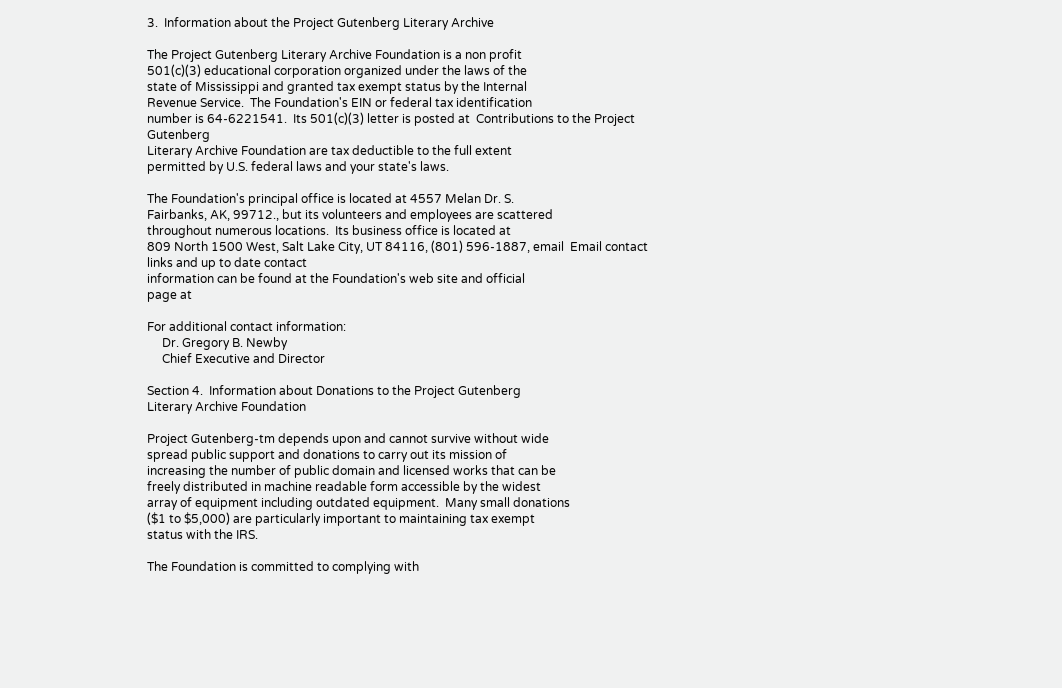3.  Information about the Project Gutenberg Literary Archive

The Project Gutenberg Literary Archive Foundation is a non profit
501(c)(3) educational corporation organized under the laws of the
state of Mississippi and granted tax exempt status by the Internal
Revenue Service.  The Foundation's EIN or federal tax identification
number is 64-6221541.  Its 501(c)(3) letter is posted at  Contributions to the Project Gutenberg
Literary Archive Foundation are tax deductible to the full extent
permitted by U.S. federal laws and your state's laws.

The Foundation's principal office is located at 4557 Melan Dr. S.
Fairbanks, AK, 99712., but its volunteers and employees are scattered
throughout numerous locations.  Its business office is located at
809 North 1500 West, Salt Lake City, UT 84116, (801) 596-1887, email  Email contact links and up to date contact
information can be found at the Foundation's web site and official
page at

For additional contact information:
     Dr. Gregory B. Newby
     Chief Executive and Director

Section 4.  Information about Donations to the Project Gutenberg
Literary Archive Foundation

Project Gutenberg-tm depends upon and cannot survive without wide
spread public support and donations to carry out its mission of
increasing the number of public domain and licensed works that can be
freely distributed in machine readable form accessible by the widest
array of equipment including outdated equipment.  Many small donations
($1 to $5,000) are particularly important to maintaining tax exempt
status with the IRS.

The Foundation is committed to complying with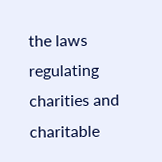the laws regulating
charities and charitable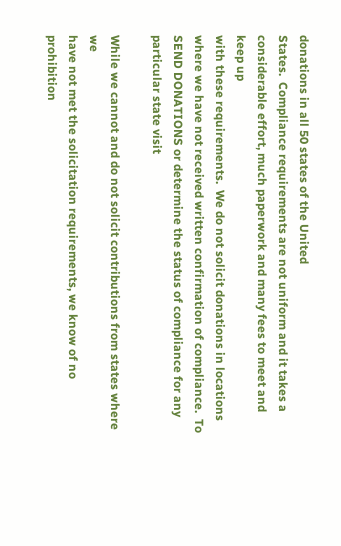donations in all 50 states of the United
States.  Compliance requirements are not uniform and it takes a
considerable effort, much paperwork and many fees to meet and keep up
with these requirements.  We do not solicit donations in locations
where we have not received written confirmation of compliance.  To
SEND DONATIONS or determine the status of compliance for any
particular state visit

While we cannot and do not solicit contributions from states where we
have not met the solicitation requirements, we know of no prohibition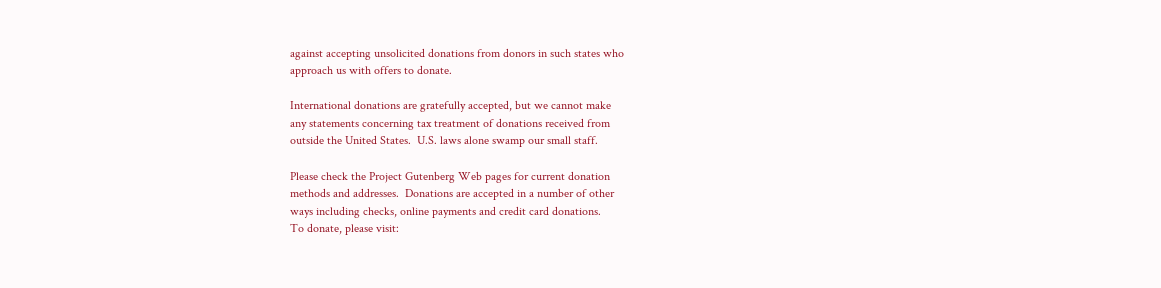against accepting unsolicited donations from donors in such states who
approach us with offers to donate.

International donations are gratefully accepted, but we cannot make
any statements concerning tax treatment of donations received from
outside the United States.  U.S. laws alone swamp our small staff.

Please check the Project Gutenberg Web pages for current donation
methods and addresses.  Donations are accepted in a number of other
ways including checks, online payments and credit card donations.
To donate, please visit: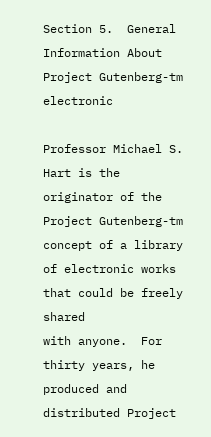Section 5.  General Information About Project Gutenberg-tm electronic

Professor Michael S. Hart is the originator of the Project Gutenberg-tm
concept of a library of electronic works that could be freely shared
with anyone.  For thirty years, he produced and distributed Project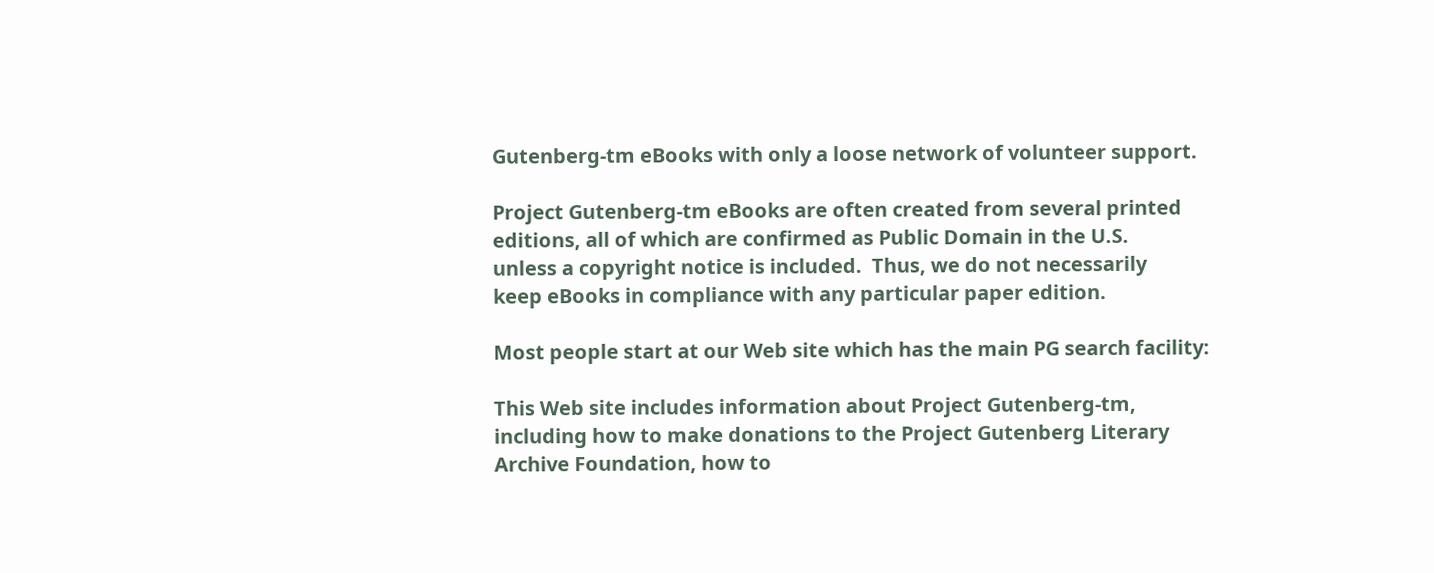Gutenberg-tm eBooks with only a loose network of volunteer support.

Project Gutenberg-tm eBooks are often created from several printed
editions, all of which are confirmed as Public Domain in the U.S.
unless a copyright notice is included.  Thus, we do not necessarily
keep eBooks in compliance with any particular paper edition.

Most people start at our Web site which has the main PG search facility:

This Web site includes information about Project Gutenberg-tm,
including how to make donations to the Project Gutenberg Literary
Archive Foundation, how to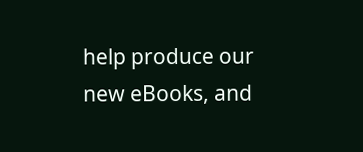help produce our new eBooks, and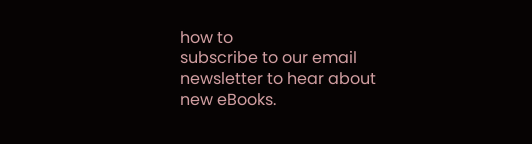how to
subscribe to our email newsletter to hear about new eBooks.